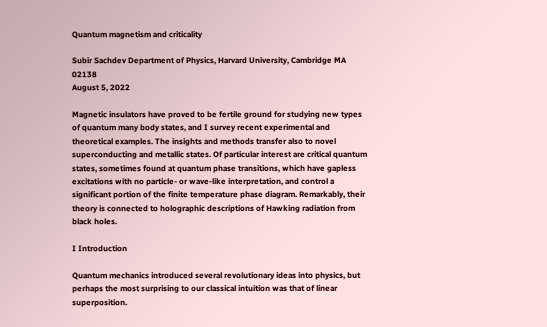Quantum magnetism and criticality

Subir Sachdev Department of Physics, Harvard University, Cambridge MA 02138
August 5, 2022

Magnetic insulators have proved to be fertile ground for studying new types of quantum many body states, and I survey recent experimental and theoretical examples. The insights and methods transfer also to novel superconducting and metallic states. Of particular interest are critical quantum states, sometimes found at quantum phase transitions, which have gapless excitations with no particle- or wave-like interpretation, and control a significant portion of the finite temperature phase diagram. Remarkably, their theory is connected to holographic descriptions of Hawking radiation from black holes.

I Introduction

Quantum mechanics introduced several revolutionary ideas into physics, but perhaps the most surprising to our classical intuition was that of linear superposition.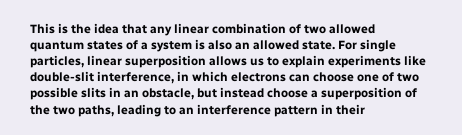This is the idea that any linear combination of two allowed quantum states of a system is also an allowed state. For single particles, linear superposition allows us to explain experiments like double-slit interference, in which electrons can choose one of two possible slits in an obstacle, but instead choose a superposition of the two paths, leading to an interference pattern in their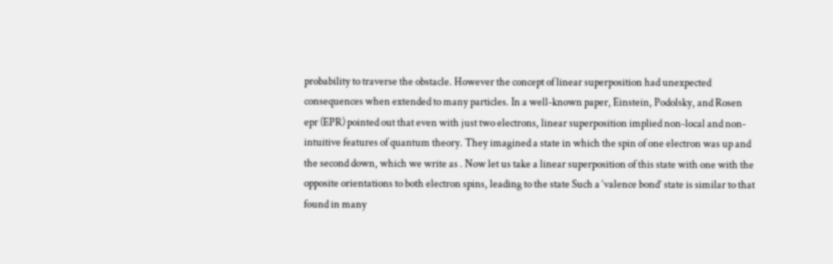probability to traverse the obstacle. However the concept of linear superposition had unexpected consequences when extended to many particles. In a well-known paper, Einstein, Podolsky, and Rosen epr (EPR) pointed out that even with just two electrons, linear superposition implied non-local and non-intuitive features of quantum theory. They imagined a state in which the spin of one electron was up and the second down, which we write as . Now let us take a linear superposition of this state with one with the opposite orientations to both electron spins, leading to the state Such a ‘valence bond’ state is similar to that found in many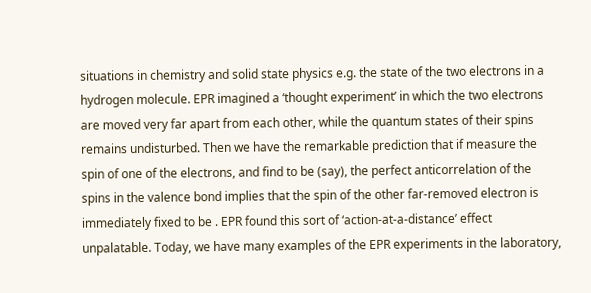situations in chemistry and solid state physics e.g. the state of the two electrons in a hydrogen molecule. EPR imagined a ‘thought experiment’ in which the two electrons are moved very far apart from each other, while the quantum states of their spins remains undisturbed. Then we have the remarkable prediction that if measure the spin of one of the electrons, and find to be (say), the perfect anticorrelation of the spins in the valence bond implies that the spin of the other far-removed electron is immediately fixed to be . EPR found this sort of ‘action-at-a-distance’ effect unpalatable. Today, we have many examples of the EPR experiments in the laboratory,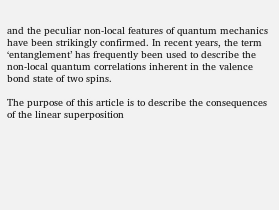and the peculiar non-local features of quantum mechanics have been strikingly confirmed. In recent years, the term ‘entanglement’ has frequently been used to describe the non-local quantum correlations inherent in the valence bond state of two spins.

The purpose of this article is to describe the consequences of the linear superposition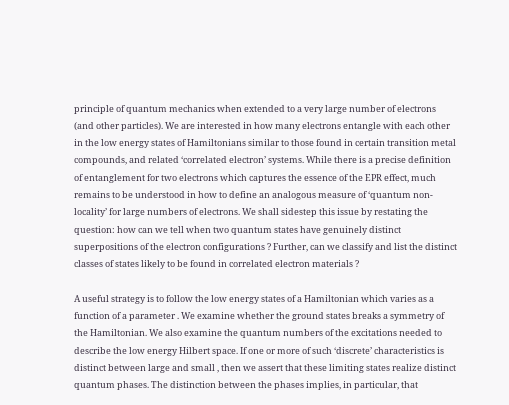principle of quantum mechanics when extended to a very large number of electrons (and other particles). We are interested in how many electrons entangle with each other in the low energy states of Hamiltonians similar to those found in certain transition metal compounds, and related ‘correlated electron’ systems. While there is a precise definition of entanglement for two electrons which captures the essence of the EPR effect, much remains to be understood in how to define an analogous measure of ‘quantum non-locality’ for large numbers of electrons. We shall sidestep this issue by restating the question: how can we tell when two quantum states have genuinely distinct superpositions of the electron configurations ? Further, can we classify and list the distinct classes of states likely to be found in correlated electron materials ?

A useful strategy is to follow the low energy states of a Hamiltonian which varies as a function of a parameter . We examine whether the ground states breaks a symmetry of the Hamiltonian. We also examine the quantum numbers of the excitations needed to describe the low energy Hilbert space. If one or more of such ‘discrete’ characteristics is distinct between large and small , then we assert that these limiting states realize distinct quantum phases. The distinction between the phases implies, in particular, that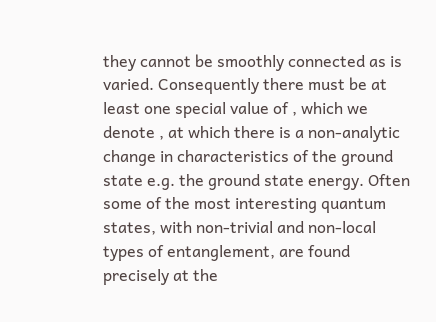they cannot be smoothly connected as is varied. Consequently there must be at least one special value of , which we denote , at which there is a non-analytic change in characteristics of the ground state e.g. the ground state energy. Often some of the most interesting quantum states, with non-trivial and non-local types of entanglement, are found precisely at the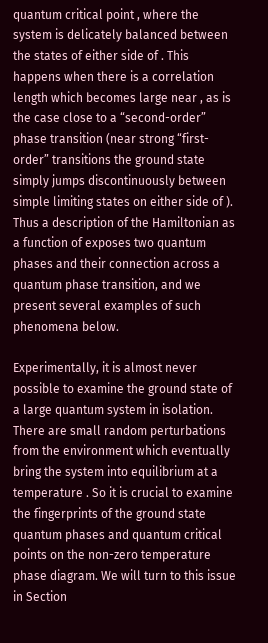quantum critical point , where the system is delicately balanced between the states of either side of . This happens when there is a correlation length which becomes large near , as is the case close to a “second-order” phase transition (near strong “first-order” transitions the ground state simply jumps discontinuously between simple limiting states on either side of ). Thus a description of the Hamiltonian as a function of exposes two quantum phases and their connection across a quantum phase transition, and we present several examples of such phenomena below.

Experimentally, it is almost never possible to examine the ground state of a large quantum system in isolation. There are small random perturbations from the environment which eventually bring the system into equilibrium at a temperature . So it is crucial to examine the fingerprints of the ground state quantum phases and quantum critical points on the non-zero temperature phase diagram. We will turn to this issue in Section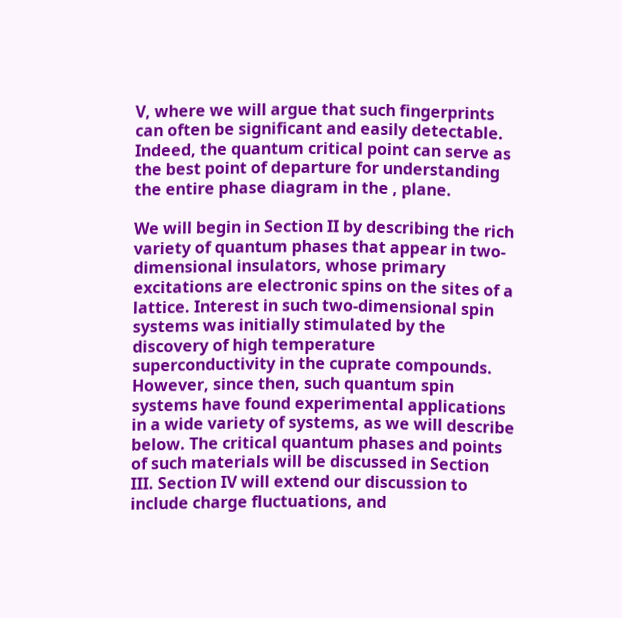V, where we will argue that such fingerprints can often be significant and easily detectable. Indeed, the quantum critical point can serve as the best point of departure for understanding the entire phase diagram in the , plane.

We will begin in Section II by describing the rich variety of quantum phases that appear in two-dimensional insulators, whose primary excitations are electronic spins on the sites of a lattice. Interest in such two-dimensional spin systems was initially stimulated by the discovery of high temperature superconductivity in the cuprate compounds. However, since then, such quantum spin systems have found experimental applications in a wide variety of systems, as we will describe below. The critical quantum phases and points of such materials will be discussed in Section III. Section IV will extend our discussion to include charge fluctuations, and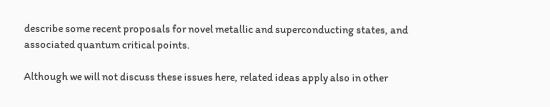describe some recent proposals for novel metallic and superconducting states, and associated quantum critical points.

Although we will not discuss these issues here, related ideas apply also in other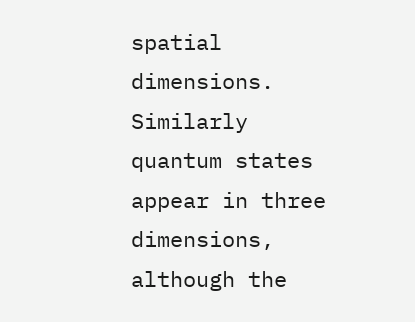spatial dimensions. Similarly quantum states appear in three dimensions, although the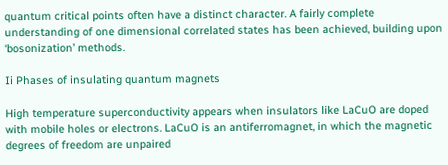quantum critical points often have a distinct character. A fairly complete understanding of one dimensional correlated states has been achieved, building upon ‘bosonization’ methods.

Ii Phases of insulating quantum magnets

High temperature superconductivity appears when insulators like LaCuO are doped with mobile holes or electrons. LaCuO is an antiferromagnet, in which the magnetic degrees of freedom are unpaired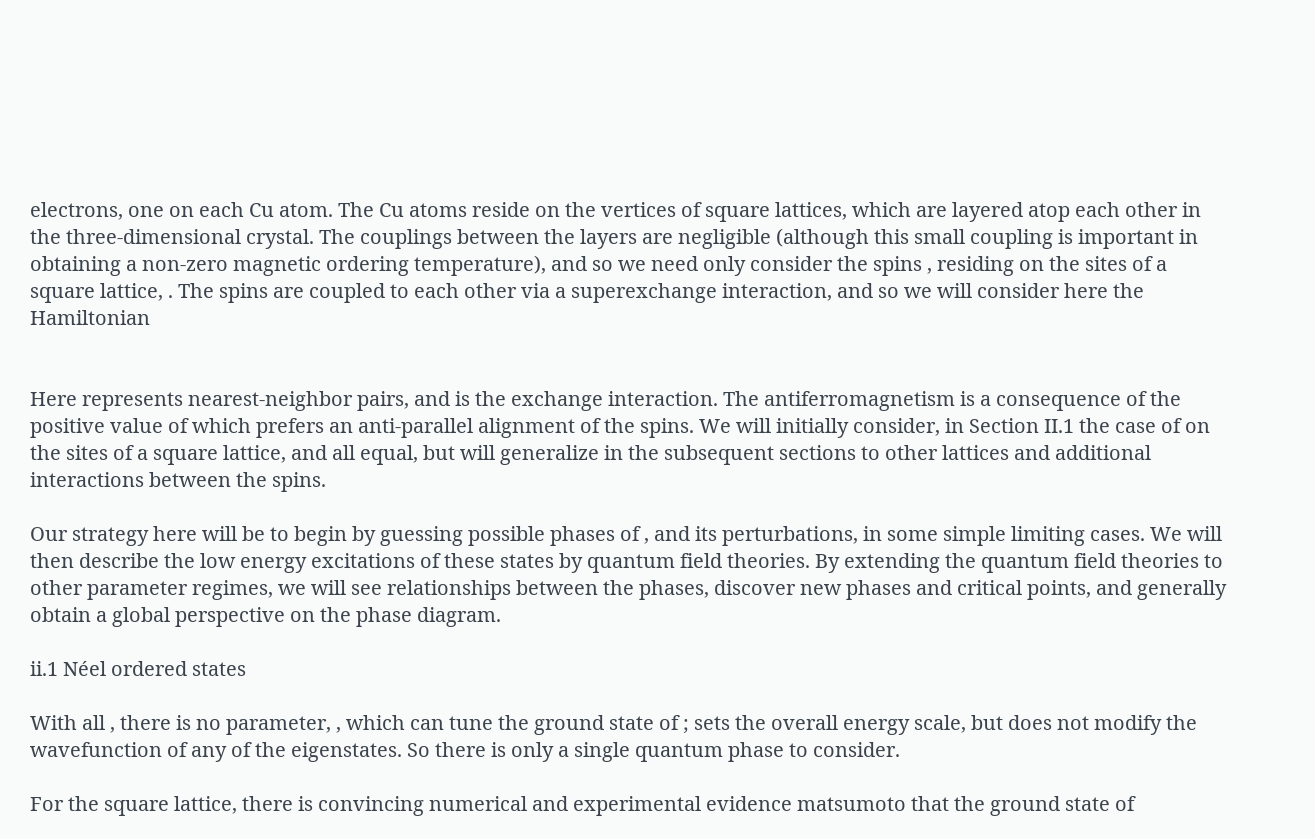electrons, one on each Cu atom. The Cu atoms reside on the vertices of square lattices, which are layered atop each other in the three-dimensional crystal. The couplings between the layers are negligible (although this small coupling is important in obtaining a non-zero magnetic ordering temperature), and so we need only consider the spins , residing on the sites of a square lattice, . The spins are coupled to each other via a superexchange interaction, and so we will consider here the Hamiltonian


Here represents nearest-neighbor pairs, and is the exchange interaction. The antiferromagnetism is a consequence of the positive value of which prefers an anti-parallel alignment of the spins. We will initially consider, in Section II.1 the case of on the sites of a square lattice, and all equal, but will generalize in the subsequent sections to other lattices and additional interactions between the spins.

Our strategy here will be to begin by guessing possible phases of , and its perturbations, in some simple limiting cases. We will then describe the low energy excitations of these states by quantum field theories. By extending the quantum field theories to other parameter regimes, we will see relationships between the phases, discover new phases and critical points, and generally obtain a global perspective on the phase diagram.

ii.1 Néel ordered states

With all , there is no parameter, , which can tune the ground state of ; sets the overall energy scale, but does not modify the wavefunction of any of the eigenstates. So there is only a single quantum phase to consider.

For the square lattice, there is convincing numerical and experimental evidence matsumoto that the ground state of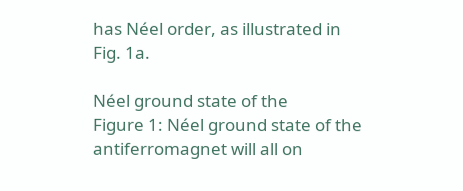has Néel order, as illustrated in Fig. 1a.

Néel ground state of the
Figure 1: Néel ground state of the antiferromagnet will all on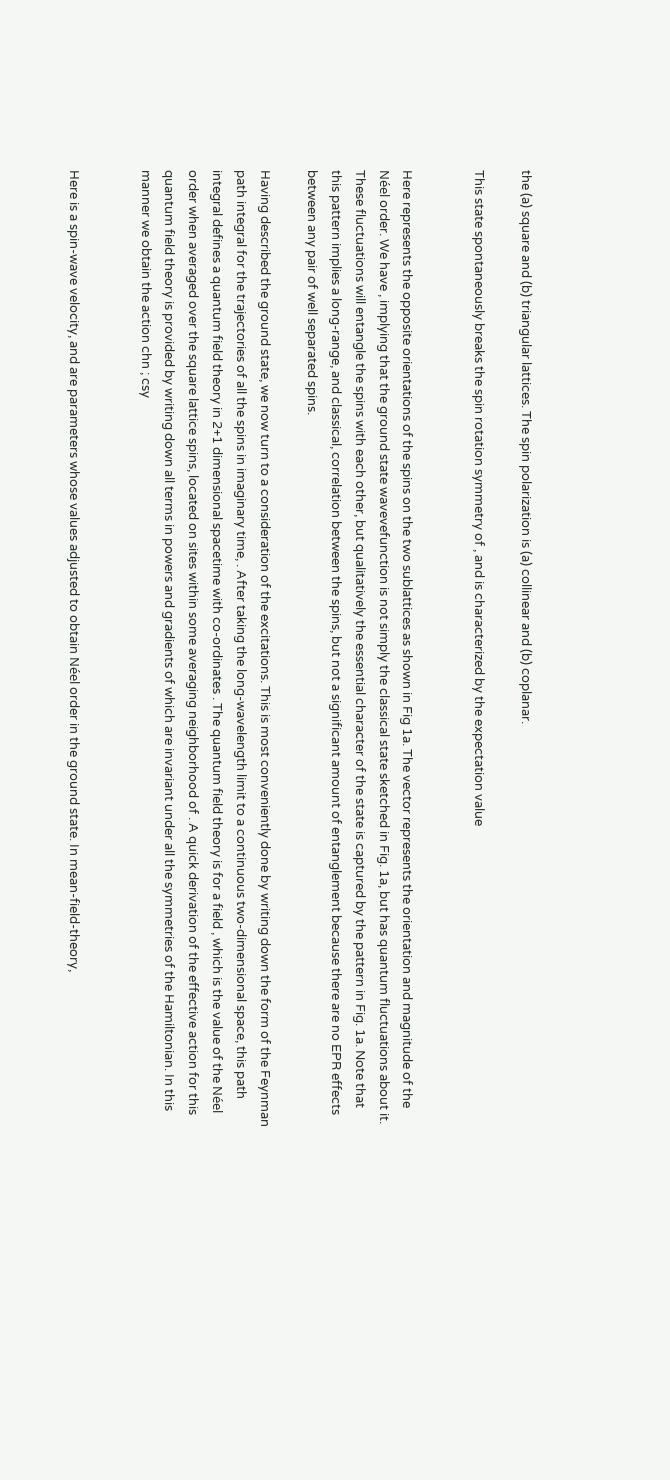the (a) square and (b) triangular lattices. The spin polarization is (a) collinear and (b) coplanar.

This state spontaneously breaks the spin rotation symmetry of , and is characterized by the expectation value


Here represents the opposite orientations of the spins on the two sublattices as shown in Fig 1a. The vector represents the orientation and magnitude of the Néel order. We have , implying that the ground state wavevefunction is not simply the classical state sketched in Fig. 1a, but has quantum fluctuations about it. These fluctuations will entangle the spins with each other, but qualitatively the essential character of the state is captured by the pattern in Fig. 1a. Note that this pattern implies a long-range, and classical, correlation between the spins, but not a significant amount of entanglement because there are no EPR effects between any pair of well separated spins.

Having described the ground state, we now turn to a consideration of the excitations. This is most conveniently done by writing down the form of the Feynman path integral for the trajectories of all the spins in imaginary time, . After taking the long-wavelength limit to a continuous two-dimensional space, this path integral defines a quantum field theory in 2+1 dimensional spacetime with co-ordinates . The quantum field theory is for a field , which is the value of the Néel order when averaged over the square lattice spins, located on sites within some averaging neighborhood of . A quick derivation of the effective action for this quantum field theory is provided by writing down all terms in powers and gradients of which are invariant under all the symmetries of the Hamiltonian. In this manner we obtain the action chn ; csy


Here is a spin-wave velocity, and are parameters whose values adjusted to obtain Néel order in the ground state. In mean-field-theory,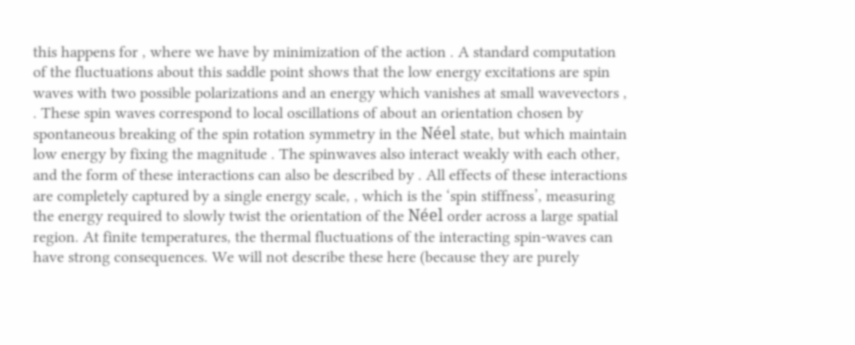this happens for , where we have by minimization of the action . A standard computation of the fluctuations about this saddle point shows that the low energy excitations are spin waves with two possible polarizations and an energy which vanishes at small wavevectors , . These spin waves correspond to local oscillations of about an orientation chosen by spontaneous breaking of the spin rotation symmetry in the Néel state, but which maintain low energy by fixing the magnitude . The spinwaves also interact weakly with each other, and the form of these interactions can also be described by . All effects of these interactions are completely captured by a single energy scale, , which is the ‘spin stiffness’, measuring the energy required to slowly twist the orientation of the Néel order across a large spatial region. At finite temperatures, the thermal fluctuations of the interacting spin-waves can have strong consequences. We will not describe these here (because they are purely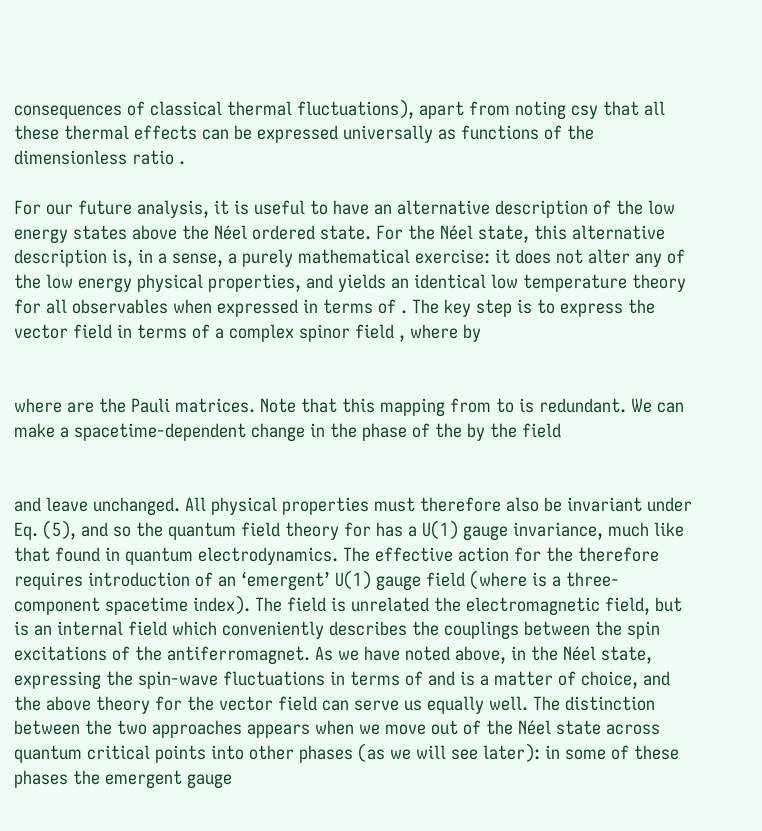consequences of classical thermal fluctuations), apart from noting csy that all these thermal effects can be expressed universally as functions of the dimensionless ratio .

For our future analysis, it is useful to have an alternative description of the low energy states above the Néel ordered state. For the Néel state, this alternative description is, in a sense, a purely mathematical exercise: it does not alter any of the low energy physical properties, and yields an identical low temperature theory for all observables when expressed in terms of . The key step is to express the vector field in terms of a complex spinor field , where by


where are the Pauli matrices. Note that this mapping from to is redundant. We can make a spacetime-dependent change in the phase of the by the field


and leave unchanged. All physical properties must therefore also be invariant under Eq. (5), and so the quantum field theory for has a U(1) gauge invariance, much like that found in quantum electrodynamics. The effective action for the therefore requires introduction of an ‘emergent’ U(1) gauge field (where is a three-component spacetime index). The field is unrelated the electromagnetic field, but is an internal field which conveniently describes the couplings between the spin excitations of the antiferromagnet. As we have noted above, in the Néel state, expressing the spin-wave fluctuations in terms of and is a matter of choice, and the above theory for the vector field can serve us equally well. The distinction between the two approaches appears when we move out of the Néel state across quantum critical points into other phases (as we will see later): in some of these phases the emergent gauge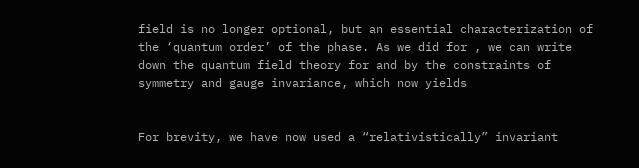field is no longer optional, but an essential characterization of the ‘quantum order’ of the phase. As we did for , we can write down the quantum field theory for and by the constraints of symmetry and gauge invariance, which now yields


For brevity, we have now used a “relativistically” invariant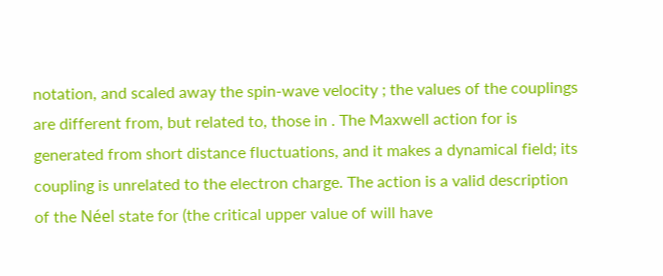notation, and scaled away the spin-wave velocity ; the values of the couplings are different from, but related to, those in . The Maxwell action for is generated from short distance fluctuations, and it makes a dynamical field; its coupling is unrelated to the electron charge. The action is a valid description of the Néel state for (the critical upper value of will have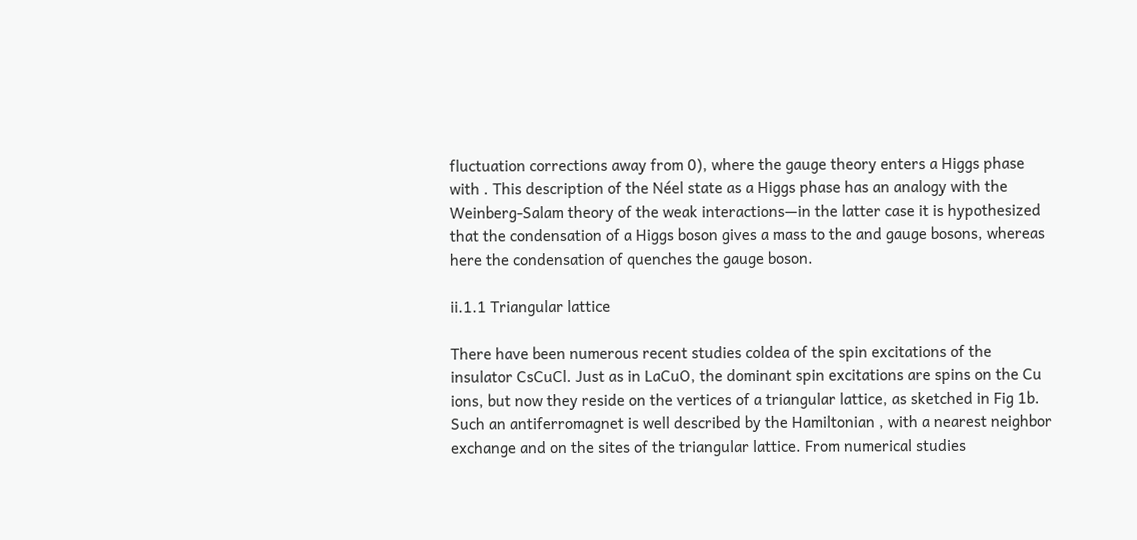fluctuation corrections away from 0), where the gauge theory enters a Higgs phase with . This description of the Néel state as a Higgs phase has an analogy with the Weinberg-Salam theory of the weak interactions—in the latter case it is hypothesized that the condensation of a Higgs boson gives a mass to the and gauge bosons, whereas here the condensation of quenches the gauge boson.

ii.1.1 Triangular lattice

There have been numerous recent studies coldea of the spin excitations of the insulator CsCuCl. Just as in LaCuO, the dominant spin excitations are spins on the Cu ions, but now they reside on the vertices of a triangular lattice, as sketched in Fig 1b. Such an antiferromagnet is well described by the Hamiltonian , with a nearest neighbor exchange and on the sites of the triangular lattice. From numerical studies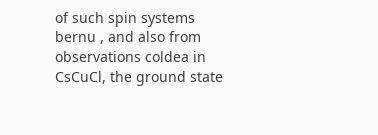of such spin systems bernu , and also from observations coldea in CsCuCl, the ground state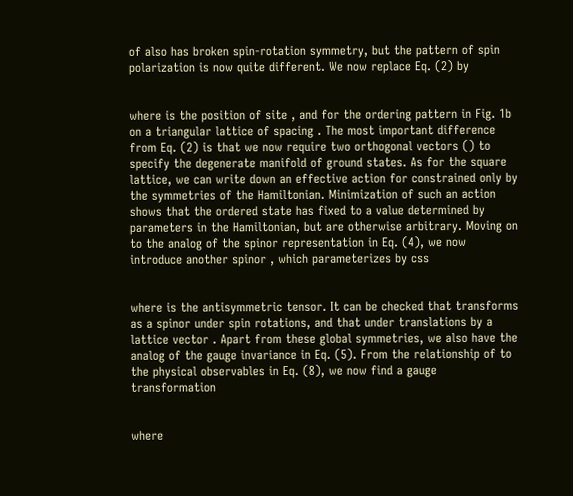of also has broken spin-rotation symmetry, but the pattern of spin polarization is now quite different. We now replace Eq. (2) by


where is the position of site , and for the ordering pattern in Fig. 1b on a triangular lattice of spacing . The most important difference from Eq. (2) is that we now require two orthogonal vectors () to specify the degenerate manifold of ground states. As for the square lattice, we can write down an effective action for constrained only by the symmetries of the Hamiltonian. Minimization of such an action shows that the ordered state has fixed to a value determined by parameters in the Hamiltonian, but are otherwise arbitrary. Moving on to the analog of the spinor representation in Eq. (4), we now introduce another spinor , which parameterizes by css


where is the antisymmetric tensor. It can be checked that transforms as a spinor under spin rotations, and that under translations by a lattice vector . Apart from these global symmetries, we also have the analog of the gauge invariance in Eq. (5). From the relationship of to the physical observables in Eq. (8), we now find a gauge transformation


where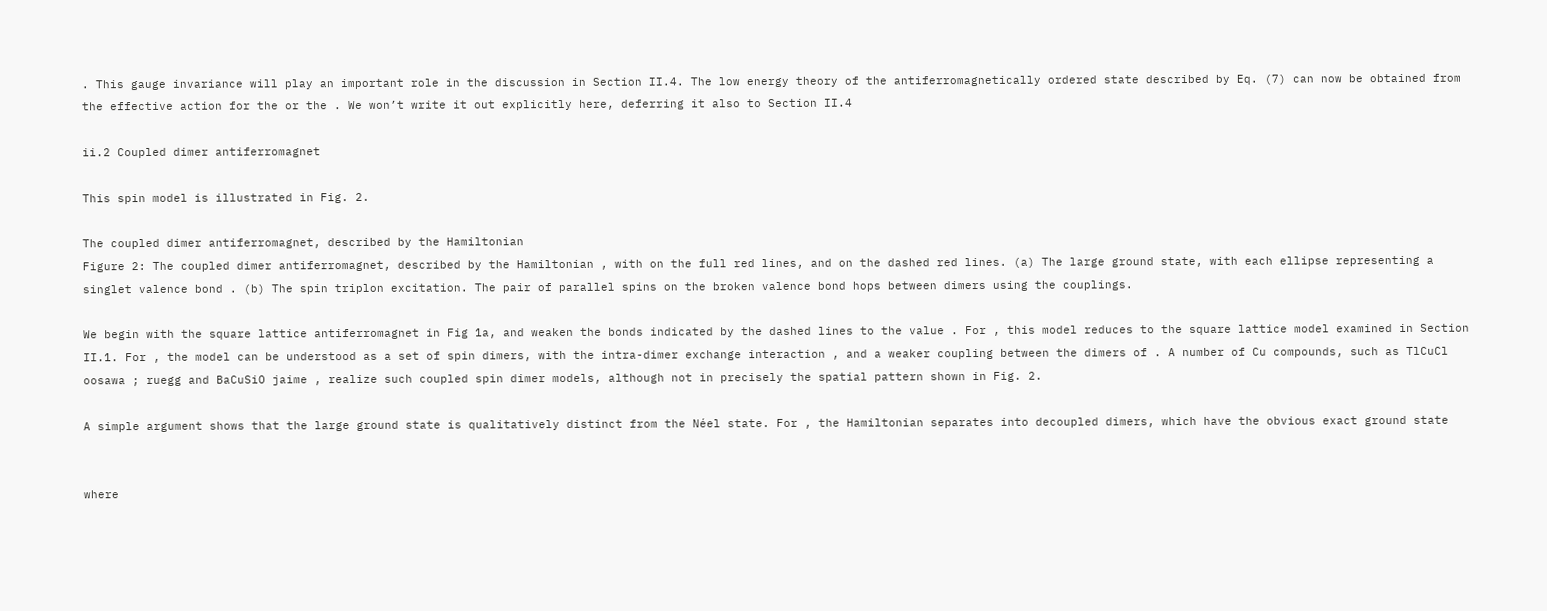. This gauge invariance will play an important role in the discussion in Section II.4. The low energy theory of the antiferromagnetically ordered state described by Eq. (7) can now be obtained from the effective action for the or the . We won’t write it out explicitly here, deferring it also to Section II.4

ii.2 Coupled dimer antiferromagnet

This spin model is illustrated in Fig. 2.

The coupled dimer antiferromagnet, described by the Hamiltonian
Figure 2: The coupled dimer antiferromagnet, described by the Hamiltonian , with on the full red lines, and on the dashed red lines. (a) The large ground state, with each ellipse representing a singlet valence bond . (b) The spin triplon excitation. The pair of parallel spins on the broken valence bond hops between dimers using the couplings.

We begin with the square lattice antiferromagnet in Fig 1a, and weaken the bonds indicated by the dashed lines to the value . For , this model reduces to the square lattice model examined in Section II.1. For , the model can be understood as a set of spin dimers, with the intra-dimer exchange interaction , and a weaker coupling between the dimers of . A number of Cu compounds, such as TlCuCl oosawa ; ruegg and BaCuSiO jaime , realize such coupled spin dimer models, although not in precisely the spatial pattern shown in Fig. 2.

A simple argument shows that the large ground state is qualitatively distinct from the Néel state. For , the Hamiltonian separates into decoupled dimers, which have the obvious exact ground state


where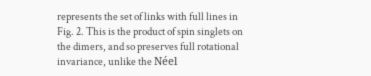represents the set of links with full lines in Fig. 2. This is the product of spin singlets on the dimers, and so preserves full rotational invariance, unlike the Néel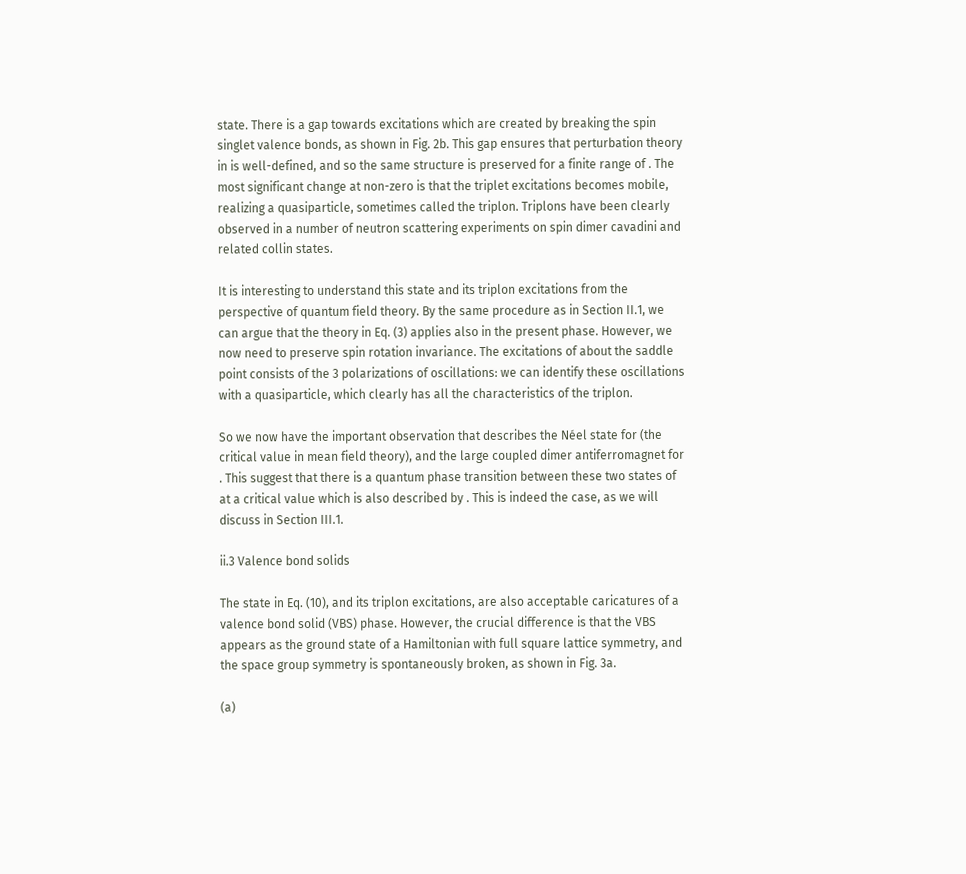state. There is a gap towards excitations which are created by breaking the spin singlet valence bonds, as shown in Fig. 2b. This gap ensures that perturbation theory in is well-defined, and so the same structure is preserved for a finite range of . The most significant change at non-zero is that the triplet excitations becomes mobile, realizing a quasiparticle, sometimes called the triplon. Triplons have been clearly observed in a number of neutron scattering experiments on spin dimer cavadini and related collin states.

It is interesting to understand this state and its triplon excitations from the perspective of quantum field theory. By the same procedure as in Section II.1, we can argue that the theory in Eq. (3) applies also in the present phase. However, we now need to preserve spin rotation invariance. The excitations of about the saddle point consists of the 3 polarizations of oscillations: we can identify these oscillations with a quasiparticle, which clearly has all the characteristics of the triplon.

So we now have the important observation that describes the Néel state for (the critical value in mean field theory), and the large coupled dimer antiferromagnet for . This suggest that there is a quantum phase transition between these two states of at a critical value which is also described by . This is indeed the case, as we will discuss in Section III.1.

ii.3 Valence bond solids

The state in Eq. (10), and its triplon excitations, are also acceptable caricatures of a valence bond solid (VBS) phase. However, the crucial difference is that the VBS appears as the ground state of a Hamiltonian with full square lattice symmetry, and the space group symmetry is spontaneously broken, as shown in Fig. 3a.

(a)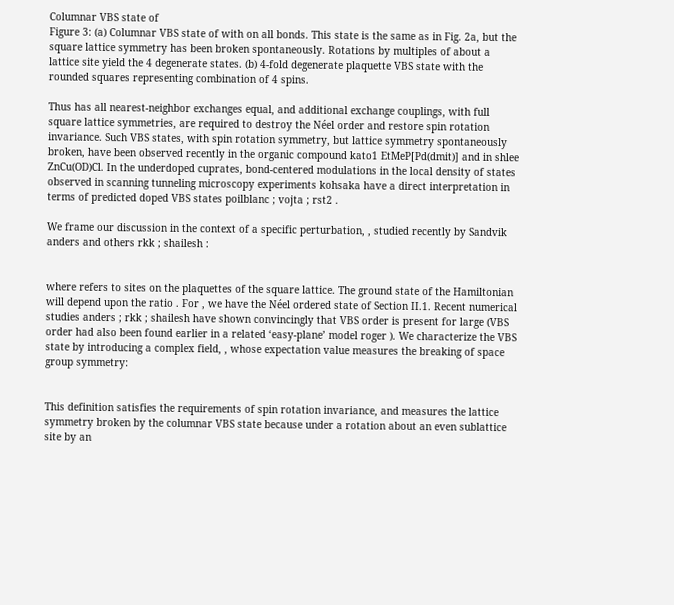Columnar VBS state of
Figure 3: (a) Columnar VBS state of with on all bonds. This state is the same as in Fig. 2a, but the square lattice symmetry has been broken spontaneously. Rotations by multiples of about a lattice site yield the 4 degenerate states. (b) 4-fold degenerate plaquette VBS state with the rounded squares representing combination of 4 spins.

Thus has all nearest-neighbor exchanges equal, and additional exchange couplings, with full square lattice symmetries, are required to destroy the Néel order and restore spin rotation invariance. Such VBS states, with spin rotation symmetry, but lattice symmetry spontaneously broken, have been observed recently in the organic compound kato1 EtMeP[Pd(dmit)] and in shlee ZnCu(OD)Cl. In the underdoped cuprates, bond-centered modulations in the local density of states observed in scanning tunneling microscopy experiments kohsaka have a direct interpretation in terms of predicted doped VBS states poilblanc ; vojta ; rst2 .

We frame our discussion in the context of a specific perturbation, , studied recently by Sandvik anders and others rkk ; shailesh :


where refers to sites on the plaquettes of the square lattice. The ground state of the Hamiltonian will depend upon the ratio . For , we have the Néel ordered state of Section II.1. Recent numerical studies anders ; rkk ; shailesh have shown convincingly that VBS order is present for large (VBS order had also been found earlier in a related ‘easy-plane’ model roger ). We characterize the VBS state by introducing a complex field, , whose expectation value measures the breaking of space group symmetry:


This definition satisfies the requirements of spin rotation invariance, and measures the lattice symmetry broken by the columnar VBS state because under a rotation about an even sublattice site by an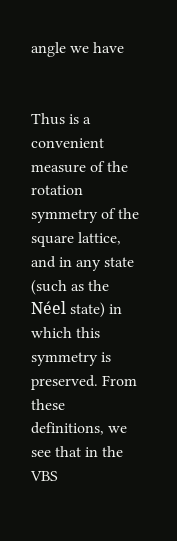angle we have


Thus is a convenient measure of the rotation symmetry of the square lattice, and in any state (such as the Néel state) in which this symmetry is preserved. From these definitions, we see that in the VBS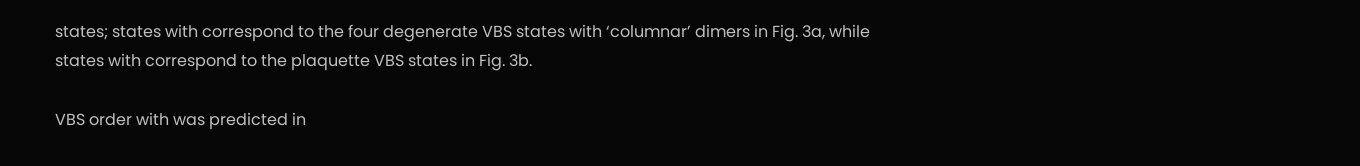states; states with correspond to the four degenerate VBS states with ‘columnar’ dimers in Fig. 3a, while states with correspond to the plaquette VBS states in Fig. 3b.

VBS order with was predicted in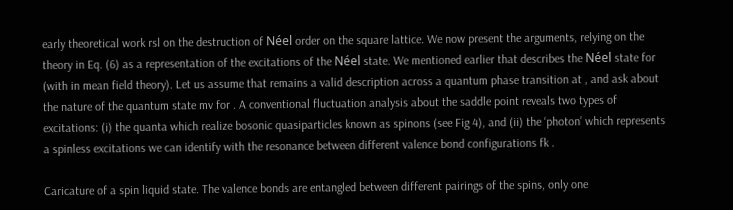early theoretical work rsl on the destruction of Néel order on the square lattice. We now present the arguments, relying on the theory in Eq. (6) as a representation of the excitations of the Néel state. We mentioned earlier that describes the Néel state for (with in mean field theory). Let us assume that remains a valid description across a quantum phase transition at , and ask about the nature of the quantum state mv for . A conventional fluctuation analysis about the saddle point reveals two types of excitations: (i) the quanta which realize bosonic quasiparticles known as spinons (see Fig 4), and (ii) the ‘photon’ which represents a spinless excitations we can identify with the resonance between different valence bond configurations fk .

Caricature of a spin liquid state. The valence bonds are entangled between different pairings of the spins, only one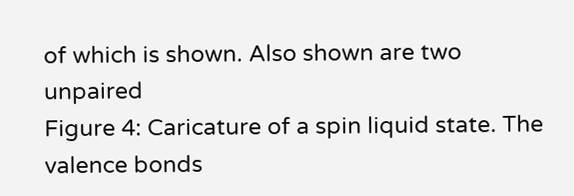of which is shown. Also shown are two unpaired
Figure 4: Caricature of a spin liquid state. The valence bonds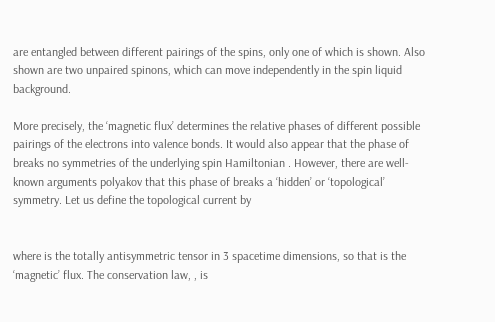are entangled between different pairings of the spins, only one of which is shown. Also shown are two unpaired spinons, which can move independently in the spin liquid background.

More precisely, the ‘magnetic flux’ determines the relative phases of different possible pairings of the electrons into valence bonds. It would also appear that the phase of breaks no symmetries of the underlying spin Hamiltonian . However, there are well-known arguments polyakov that this phase of breaks a ‘hidden’ or ‘topological’ symmetry. Let us define the topological current by


where is the totally antisymmetric tensor in 3 spacetime dimensions, so that is the ‘magnetic’ flux. The conservation law, , is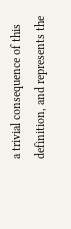a trivial consequence of this definition, and represents the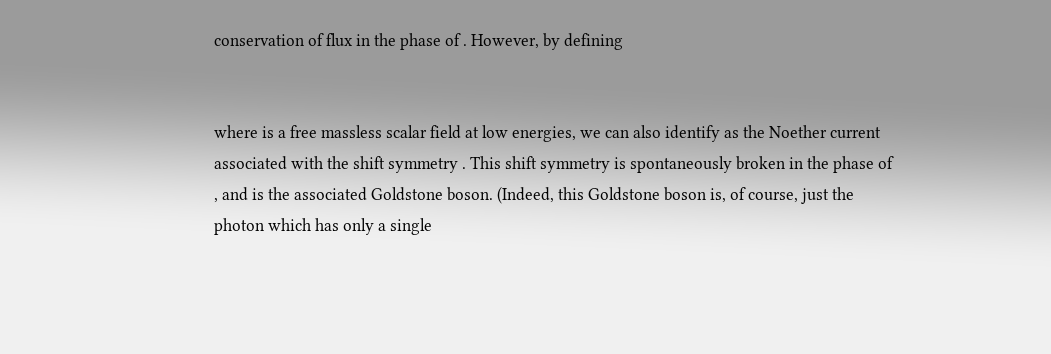conservation of flux in the phase of . However, by defining


where is a free massless scalar field at low energies, we can also identify as the Noether current associated with the shift symmetry . This shift symmetry is spontaneously broken in the phase of , and is the associated Goldstone boson. (Indeed, this Goldstone boson is, of course, just the photon which has only a single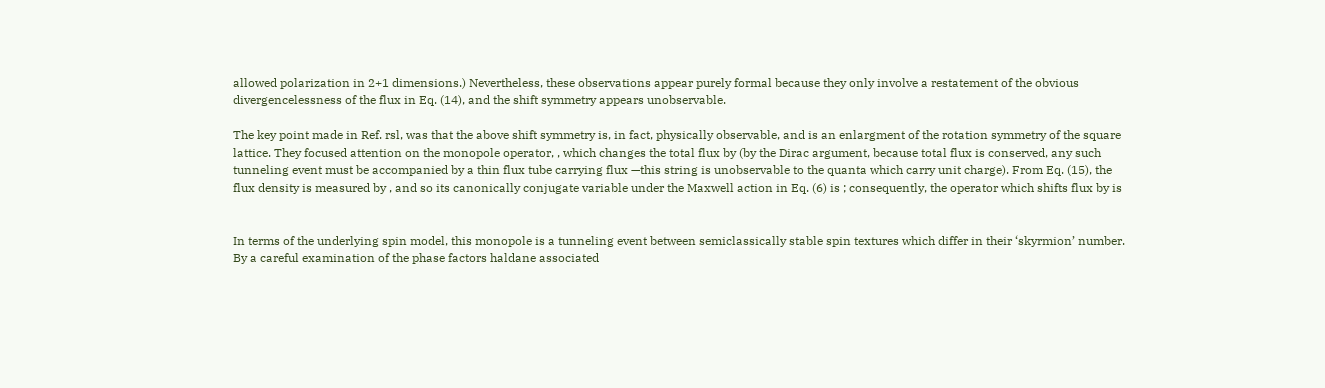allowed polarization in 2+1 dimensions.) Nevertheless, these observations appear purely formal because they only involve a restatement of the obvious divergencelessness of the flux in Eq. (14), and the shift symmetry appears unobservable.

The key point made in Ref. rsl, was that the above shift symmetry is, in fact, physically observable, and is an enlargment of the rotation symmetry of the square lattice. They focused attention on the monopole operator, , which changes the total flux by (by the Dirac argument, because total flux is conserved, any such tunneling event must be accompanied by a thin flux tube carrying flux —this string is unobservable to the quanta which carry unit charge). From Eq. (15), the flux density is measured by , and so its canonically conjugate variable under the Maxwell action in Eq. (6) is ; consequently, the operator which shifts flux by is


In terms of the underlying spin model, this monopole is a tunneling event between semiclassically stable spin textures which differ in their ‘skyrmion’ number. By a careful examination of the phase factors haldane associated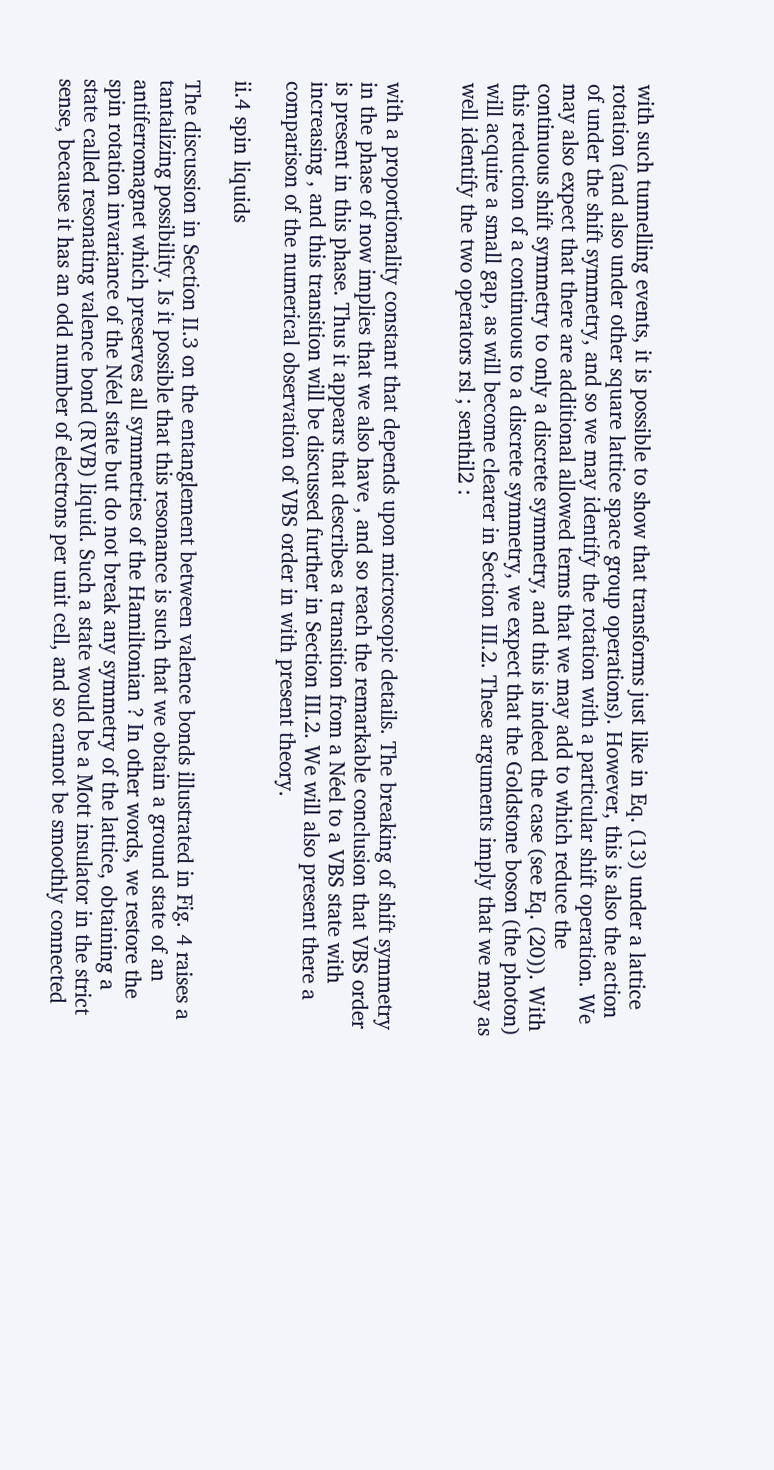with such tunnelling events, it is possible to show that transforms just like in Eq. (13) under a lattice rotation (and also under other square lattice space group operations). However, this is also the action of under the shift symmetry, and so we may identify the rotation with a particular shift operation. We may also expect that there are additional allowed terms that we may add to which reduce the continuous shift symmetry to only a discrete symmetry, and this is indeed the case (see Eq. (20)). With this reduction of a continuous to a discrete symmetry, we expect that the Goldstone boson (the photon) will acquire a small gap, as will become clearer in Section III.2. These arguments imply that we may as well identify the two operators rsl ; senthil2 :


with a proportionality constant that depends upon microscopic details. The breaking of shift symmetry in the phase of now implies that we also have , and so reach the remarkable conclusion that VBS order is present in this phase. Thus it appears that describes a transition from a Néel to a VBS state with increasing , and this transition will be discussed further in Section III.2. We will also present there a comparison of the numerical observation of VBS order in with present theory.

ii.4 spin liquids

The discussion in Section II.3 on the entanglement between valence bonds illustrated in Fig. 4 raises a tantalizing possibility. Is it possible that this resonance is such that we obtain a ground state of an antiferromagnet which preserves all symmetries of the Hamiltonian ? In other words, we restore the spin rotation invariance of the Néel state but do not break any symmetry of the lattice, obtaining a state called resonating valence bond (RVB) liquid. Such a state would be a Mott insulator in the strict sense, because it has an odd number of electrons per unit cell, and so cannot be smoothly connected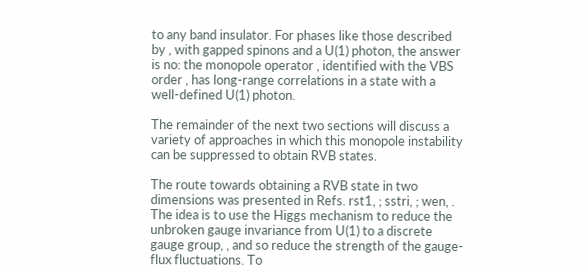to any band insulator. For phases like those described by , with gapped spinons and a U(1) photon, the answer is no: the monopole operator , identified with the VBS order , has long-range correlations in a state with a well-defined U(1) photon.

The remainder of the next two sections will discuss a variety of approaches in which this monopole instability can be suppressed to obtain RVB states.

The route towards obtaining a RVB state in two dimensions was presented in Refs. rst1, ; sstri, ; wen, . The idea is to use the Higgs mechanism to reduce the unbroken gauge invariance from U(1) to a discrete gauge group, , and so reduce the strength of the gauge-flux fluctuations. To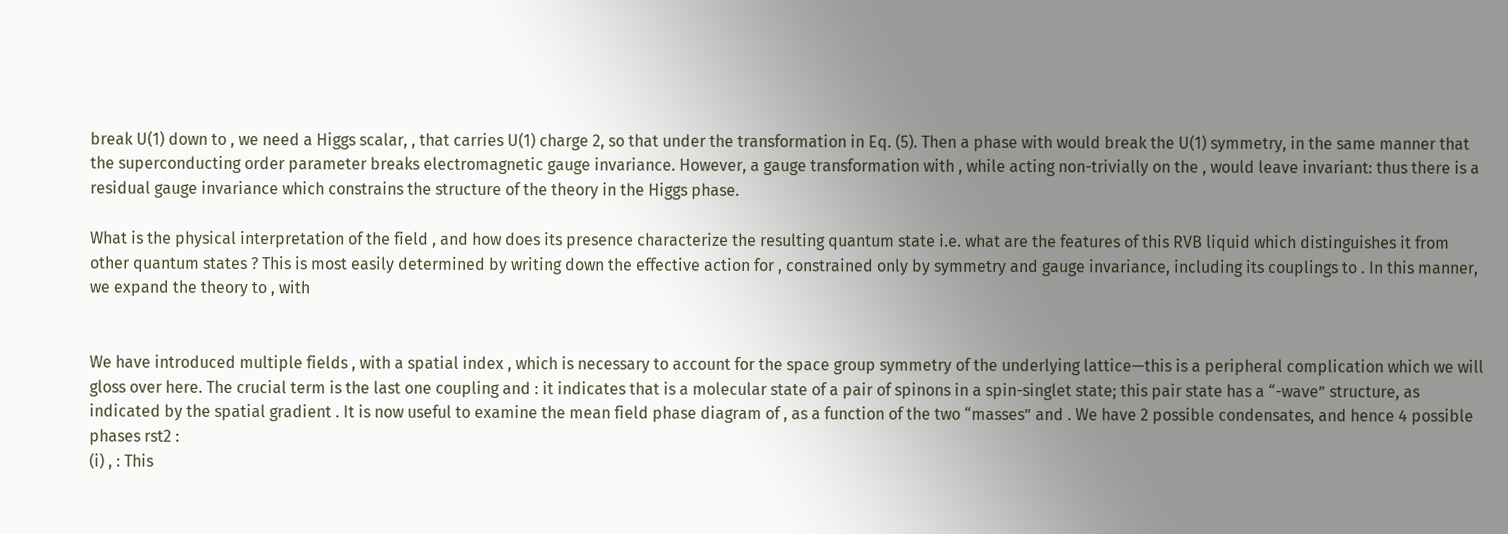break U(1) down to , we need a Higgs scalar, , that carries U(1) charge 2, so that under the transformation in Eq. (5). Then a phase with would break the U(1) symmetry, in the same manner that the superconducting order parameter breaks electromagnetic gauge invariance. However, a gauge transformation with , while acting non-trivially on the , would leave invariant: thus there is a residual gauge invariance which constrains the structure of the theory in the Higgs phase.

What is the physical interpretation of the field , and how does its presence characterize the resulting quantum state i.e. what are the features of this RVB liquid which distinguishes it from other quantum states ? This is most easily determined by writing down the effective action for , constrained only by symmetry and gauge invariance, including its couplings to . In this manner, we expand the theory to , with


We have introduced multiple fields , with a spatial index , which is necessary to account for the space group symmetry of the underlying lattice—this is a peripheral complication which we will gloss over here. The crucial term is the last one coupling and : it indicates that is a molecular state of a pair of spinons in a spin-singlet state; this pair state has a “-wave” structure, as indicated by the spatial gradient . It is now useful to examine the mean field phase diagram of , as a function of the two “masses” and . We have 2 possible condensates, and hence 4 possible phases rst2 :
(i) , : This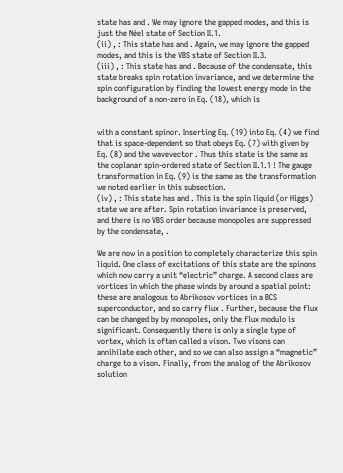state has and . We may ignore the gapped modes, and this is just the Néel state of Section II.1.
(ii) , : This state has and . Again, we may ignore the gapped modes, and this is the VBS state of Section II.3.
(iii) , : This state has and . Because of the condensate, this state breaks spin rotation invariance, and we determine the spin configuration by finding the lowest energy mode in the background of a non-zero in Eq. (18), which is


with a constant spinor. Inserting Eq. (19) into Eq. (4) we find that is space-dependent so that obeys Eq. (7) with given by Eq. (8) and the wavevector . Thus this state is the same as the coplanar spin-ordered state of Section II.1.1 ! The gauge transformation in Eq. (9) is the same as the transformation we noted earlier in this subsection.
(iv) , : This state has and . This is the spin liquid (or Higgs) state we are after. Spin rotation invariance is preserved, and there is no VBS order because monopoles are suppressed by the condensate, .

We are now in a position to completely characterize this spin liquid. One class of excitations of this state are the spinons which now carry a unit “electric” charge. A second class are vortices in which the phase winds by around a spatial point: these are analogous to Abrikosov vortices in a BCS superconductor, and so carry flux . Further, because the flux can be changed by by monopoles, only the flux modulo is significant. Consequently there is only a single type of vortex, which is often called a vison. Two visons can annihilate each other, and so we can also assign a “magnetic” charge to a vison. Finally, from the analog of the Abrikosov solution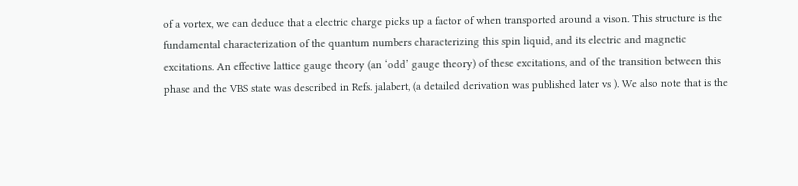of a vortex, we can deduce that a electric charge picks up a factor of when transported around a vison. This structure is the fundamental characterization of the quantum numbers characterizing this spin liquid, and its electric and magnetic excitations. An effective lattice gauge theory (an ‘odd’ gauge theory) of these excitations, and of the transition between this phase and the VBS state was described in Refs. jalabert, (a detailed derivation was published later vs ). We also note that is the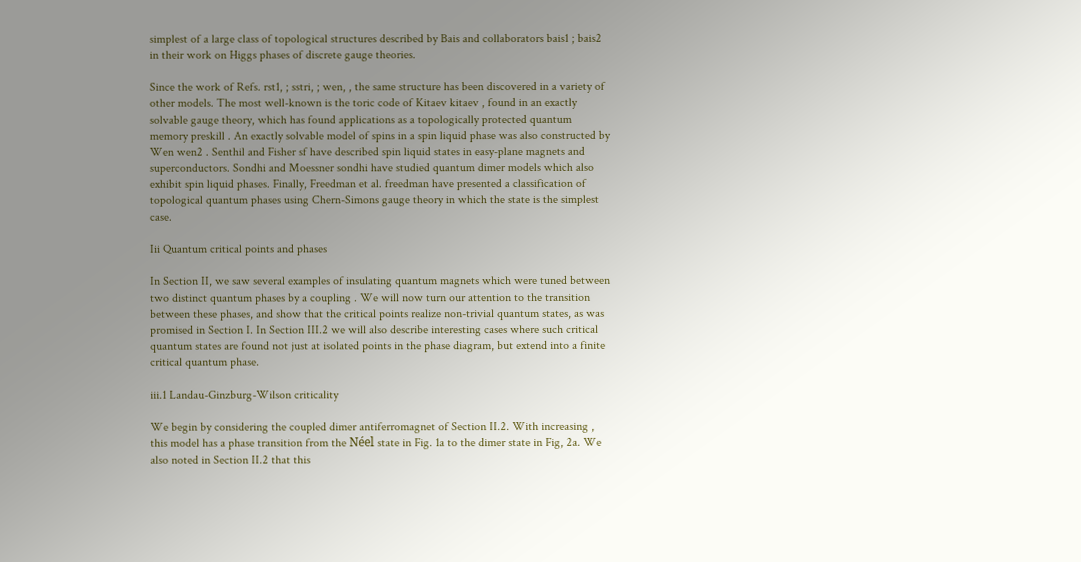simplest of a large class of topological structures described by Bais and collaborators bais1 ; bais2 in their work on Higgs phases of discrete gauge theories.

Since the work of Refs. rst1, ; sstri, ; wen, , the same structure has been discovered in a variety of other models. The most well-known is the toric code of Kitaev kitaev , found in an exactly solvable gauge theory, which has found applications as a topologically protected quantum memory preskill . An exactly solvable model of spins in a spin liquid phase was also constructed by Wen wen2 . Senthil and Fisher sf have described spin liquid states in easy-plane magnets and superconductors. Sondhi and Moessner sondhi have studied quantum dimer models which also exhibit spin liquid phases. Finally, Freedman et al. freedman have presented a classification of topological quantum phases using Chern-Simons gauge theory in which the state is the simplest case.

Iii Quantum critical points and phases

In Section II, we saw several examples of insulating quantum magnets which were tuned between two distinct quantum phases by a coupling . We will now turn our attention to the transition between these phases, and show that the critical points realize non-trivial quantum states, as was promised in Section I. In Section III.2 we will also describe interesting cases where such critical quantum states are found not just at isolated points in the phase diagram, but extend into a finite critical quantum phase.

iii.1 Landau-Ginzburg-Wilson criticality

We begin by considering the coupled dimer antiferromagnet of Section II.2. With increasing , this model has a phase transition from the Néel state in Fig. 1a to the dimer state in Fig, 2a. We also noted in Section II.2 that this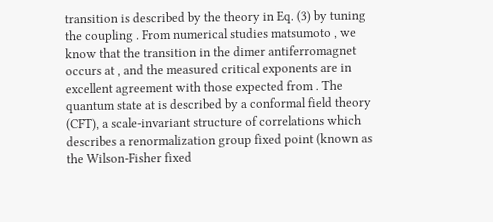transition is described by the theory in Eq. (3) by tuning the coupling . From numerical studies matsumoto , we know that the transition in the dimer antiferromagnet occurs at , and the measured critical exponents are in excellent agreement with those expected from . The quantum state at is described by a conformal field theory (CFT), a scale-invariant structure of correlations which describes a renormalization group fixed point (known as the Wilson-Fisher fixed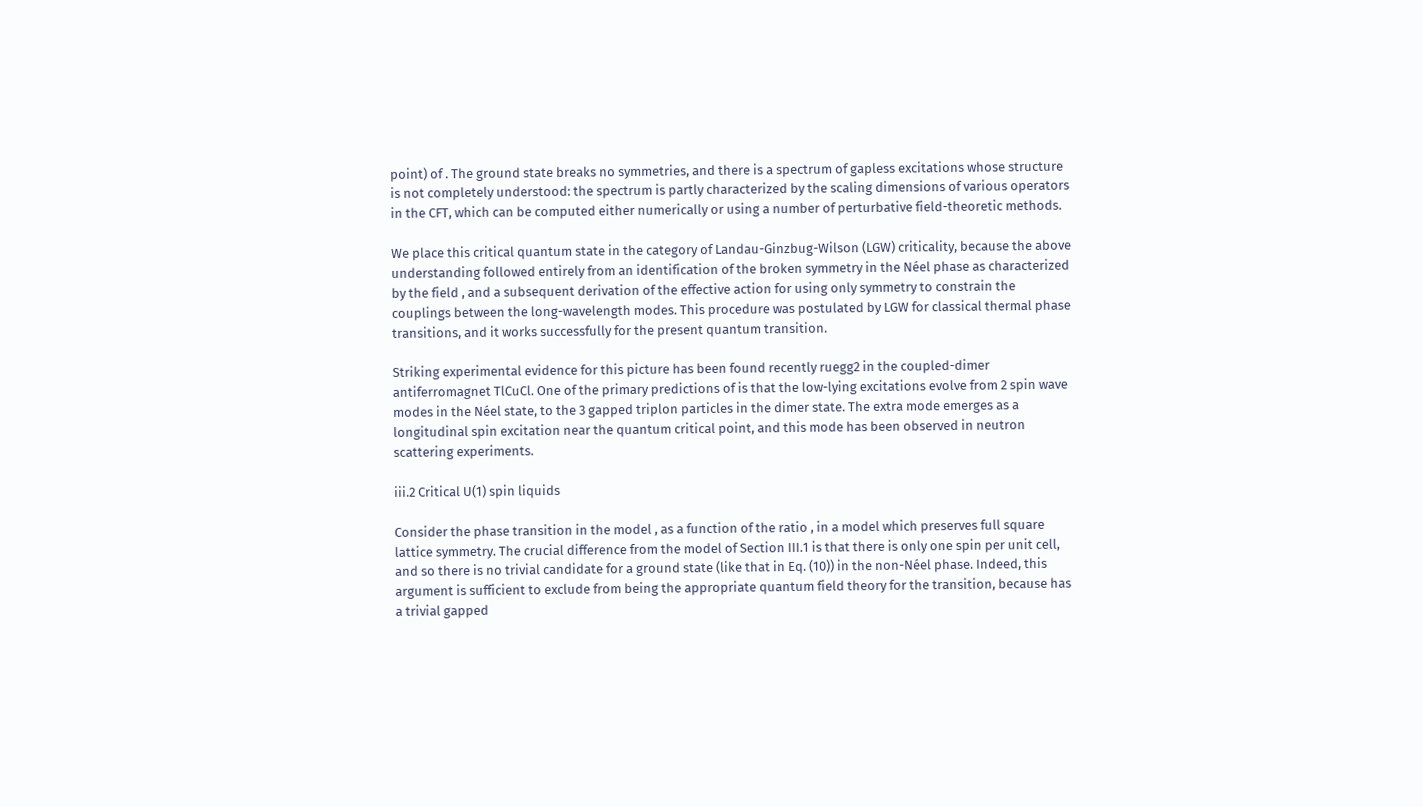point) of . The ground state breaks no symmetries, and there is a spectrum of gapless excitations whose structure is not completely understood: the spectrum is partly characterized by the scaling dimensions of various operators in the CFT, which can be computed either numerically or using a number of perturbative field-theoretic methods.

We place this critical quantum state in the category of Landau-Ginzbug-Wilson (LGW) criticality, because the above understanding followed entirely from an identification of the broken symmetry in the Néel phase as characterized by the field , and a subsequent derivation of the effective action for using only symmetry to constrain the couplings between the long-wavelength modes. This procedure was postulated by LGW for classical thermal phase transitions, and it works successfully for the present quantum transition.

Striking experimental evidence for this picture has been found recently ruegg2 in the coupled-dimer antiferromagnet TlCuCl. One of the primary predictions of is that the low-lying excitations evolve from 2 spin wave modes in the Néel state, to the 3 gapped triplon particles in the dimer state. The extra mode emerges as a longitudinal spin excitation near the quantum critical point, and this mode has been observed in neutron scattering experiments.

iii.2 Critical U(1) spin liquids

Consider the phase transition in the model , as a function of the ratio , in a model which preserves full square lattice symmetry. The crucial difference from the model of Section III.1 is that there is only one spin per unit cell, and so there is no trivial candidate for a ground state (like that in Eq. (10)) in the non-Néel phase. Indeed, this argument is sufficient to exclude from being the appropriate quantum field theory for the transition, because has a trivial gapped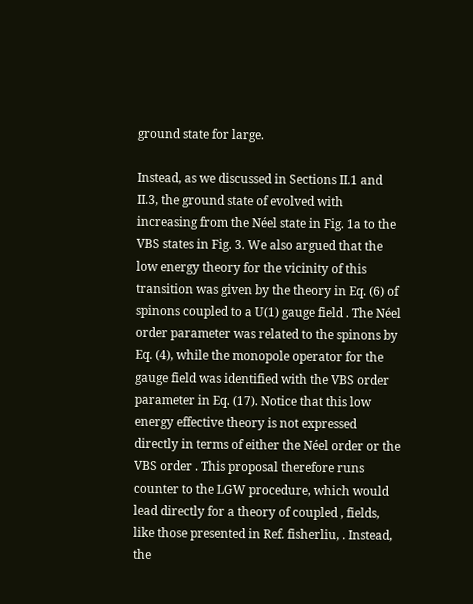ground state for large.

Instead, as we discussed in Sections II.1 and II.3, the ground state of evolved with increasing from the Néel state in Fig. 1a to the VBS states in Fig. 3. We also argued that the low energy theory for the vicinity of this transition was given by the theory in Eq. (6) of spinons coupled to a U(1) gauge field . The Néel order parameter was related to the spinons by Eq. (4), while the monopole operator for the gauge field was identified with the VBS order parameter in Eq. (17). Notice that this low energy effective theory is not expressed directly in terms of either the Néel order or the VBS order . This proposal therefore runs counter to the LGW procedure, which would lead directly for a theory of coupled , fields, like those presented in Ref. fisherliu, . Instead, the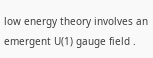low energy theory involves an emergent U(1) gauge field .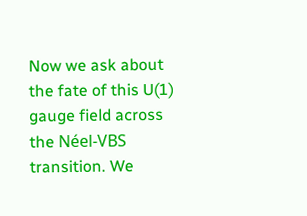Now we ask about the fate of this U(1) gauge field across the Néel-VBS transition. We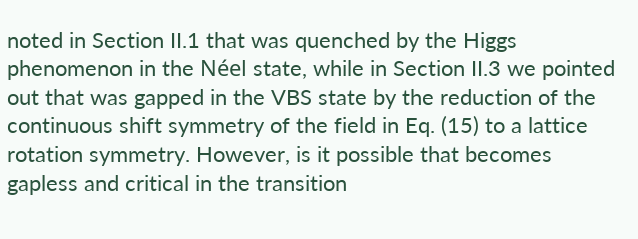noted in Section II.1 that was quenched by the Higgs phenomenon in the Néel state, while in Section II.3 we pointed out that was gapped in the VBS state by the reduction of the continuous shift symmetry of the field in Eq. (15) to a lattice rotation symmetry. However, is it possible that becomes gapless and critical in the transition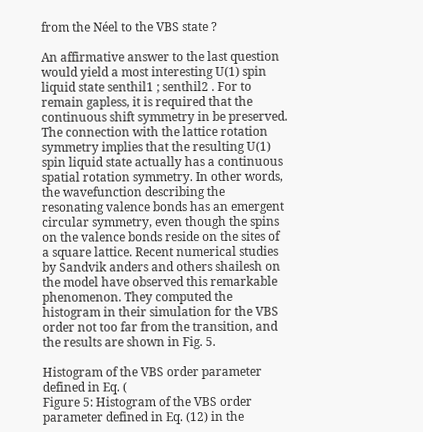from the Néel to the VBS state ?

An affirmative answer to the last question would yield a most interesting U(1) spin liquid state senthil1 ; senthil2 . For to remain gapless, it is required that the continuous shift symmetry in be preserved. The connection with the lattice rotation symmetry implies that the resulting U(1) spin liquid state actually has a continuous spatial rotation symmetry. In other words, the wavefunction describing the resonating valence bonds has an emergent circular symmetry, even though the spins on the valence bonds reside on the sites of a square lattice. Recent numerical studies by Sandvik anders and others shailesh on the model have observed this remarkable phenomenon. They computed the histogram in their simulation for the VBS order not too far from the transition, and the results are shown in Fig. 5.

Histogram of the VBS order parameter defined in Eq. (
Figure 5: Histogram of the VBS order parameter defined in Eq. (12) in the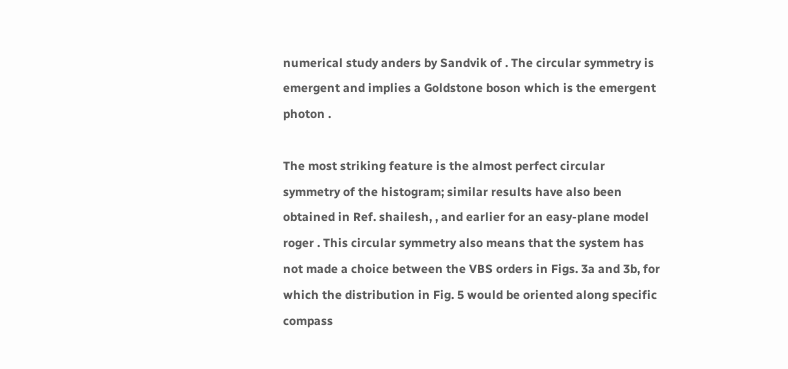numerical study anders by Sandvik of . The circular symmetry is emergent and implies a Goldstone boson which is the emergent photon .

The most striking feature is the almost perfect circular symmetry of the histogram; similar results have also been obtained in Ref. shailesh, , and earlier for an easy-plane model roger . This circular symmetry also means that the system has not made a choice between the VBS orders in Figs. 3a and 3b, for which the distribution in Fig. 5 would be oriented along specific compass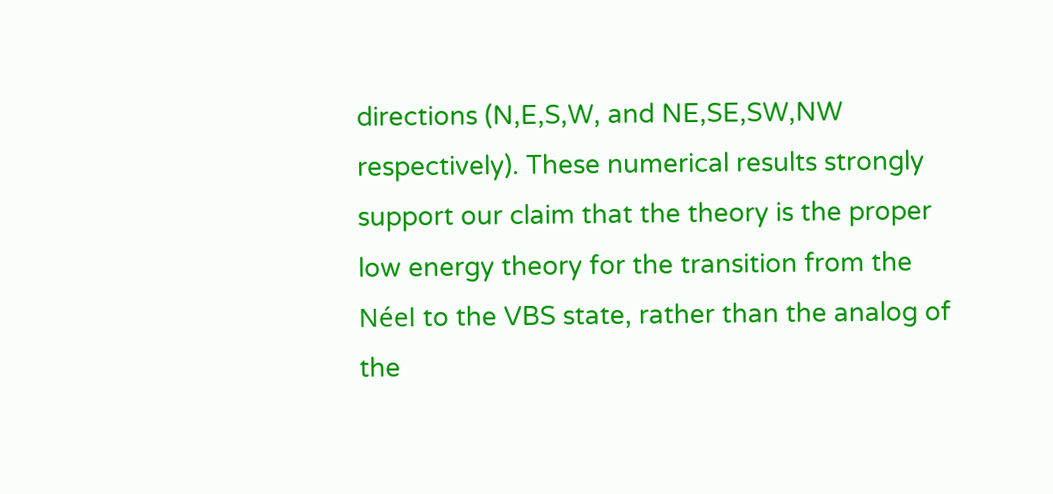directions (N,E,S,W, and NE,SE,SW,NW respectively). These numerical results strongly support our claim that the theory is the proper low energy theory for the transition from the Néel to the VBS state, rather than the analog of the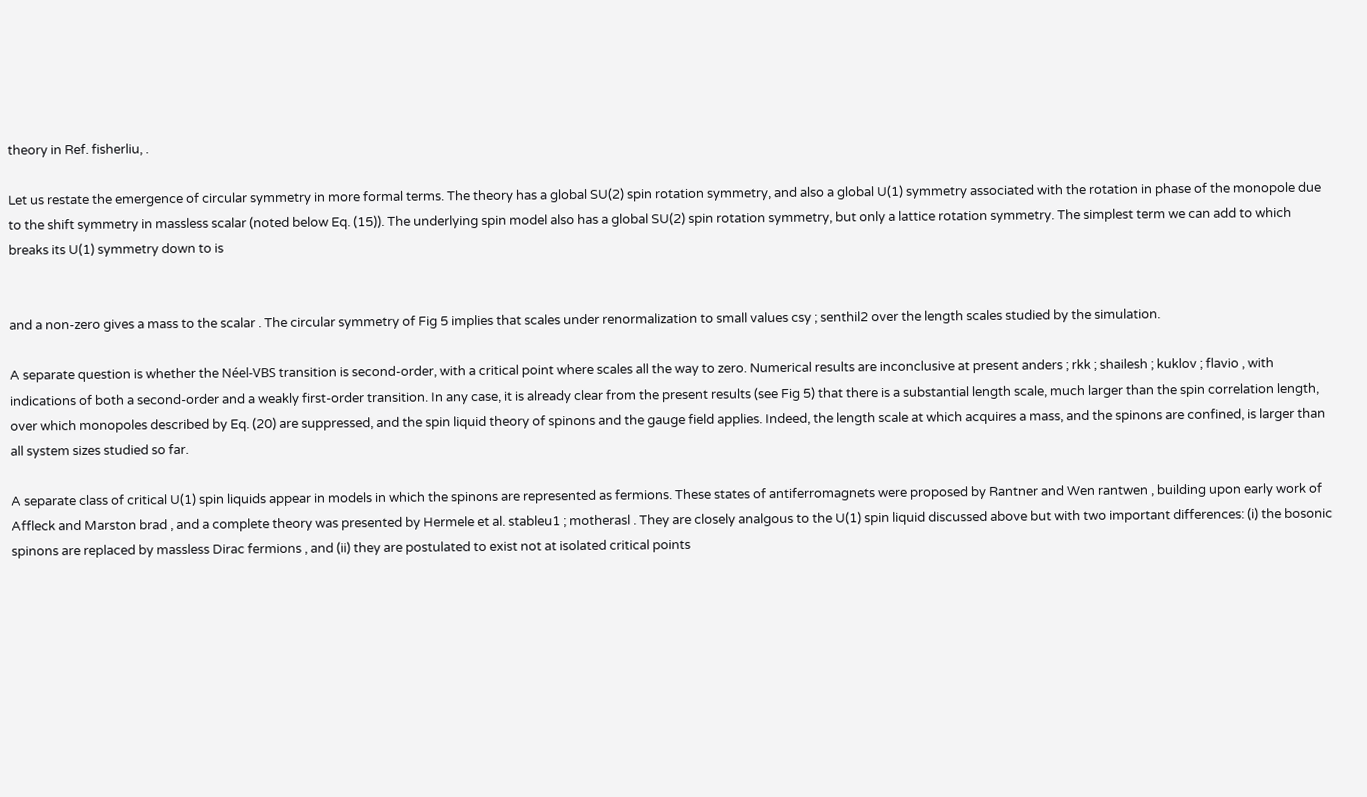theory in Ref. fisherliu, .

Let us restate the emergence of circular symmetry in more formal terms. The theory has a global SU(2) spin rotation symmetry, and also a global U(1) symmetry associated with the rotation in phase of the monopole due to the shift symmetry in massless scalar (noted below Eq. (15)). The underlying spin model also has a global SU(2) spin rotation symmetry, but only a lattice rotation symmetry. The simplest term we can add to which breaks its U(1) symmetry down to is


and a non-zero gives a mass to the scalar . The circular symmetry of Fig 5 implies that scales under renormalization to small values csy ; senthil2 over the length scales studied by the simulation.

A separate question is whether the Néel-VBS transition is second-order, with a critical point where scales all the way to zero. Numerical results are inconclusive at present anders ; rkk ; shailesh ; kuklov ; flavio , with indications of both a second-order and a weakly first-order transition. In any case, it is already clear from the present results (see Fig 5) that there is a substantial length scale, much larger than the spin correlation length, over which monopoles described by Eq. (20) are suppressed, and the spin liquid theory of spinons and the gauge field applies. Indeed, the length scale at which acquires a mass, and the spinons are confined, is larger than all system sizes studied so far.

A separate class of critical U(1) spin liquids appear in models in which the spinons are represented as fermions. These states of antiferromagnets were proposed by Rantner and Wen rantwen , building upon early work of Affleck and Marston brad , and a complete theory was presented by Hermele et al. stableu1 ; motherasl . They are closely analgous to the U(1) spin liquid discussed above but with two important differences: (i) the bosonic spinons are replaced by massless Dirac fermions , and (ii) they are postulated to exist not at isolated critical points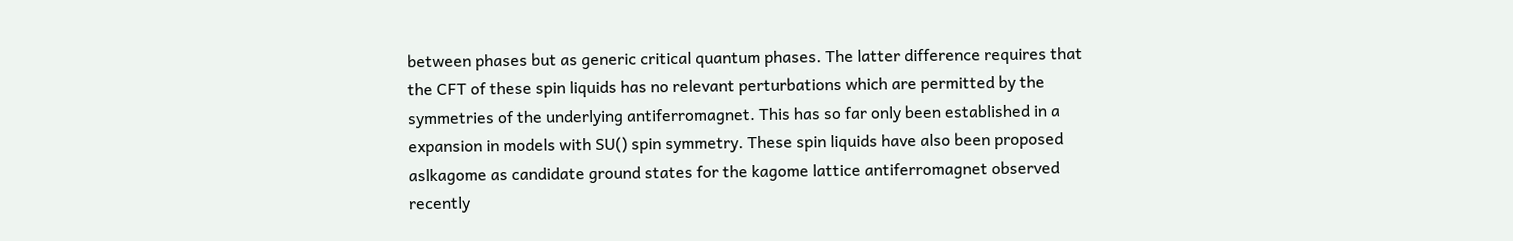between phases but as generic critical quantum phases. The latter difference requires that the CFT of these spin liquids has no relevant perturbations which are permitted by the symmetries of the underlying antiferromagnet. This has so far only been established in a expansion in models with SU() spin symmetry. These spin liquids have also been proposed aslkagome as candidate ground states for the kagome lattice antiferromagnet observed recently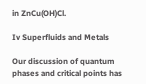in ZnCu(OH)Cl.

Iv Superfluids and Metals

Our discussion of quantum phases and critical points has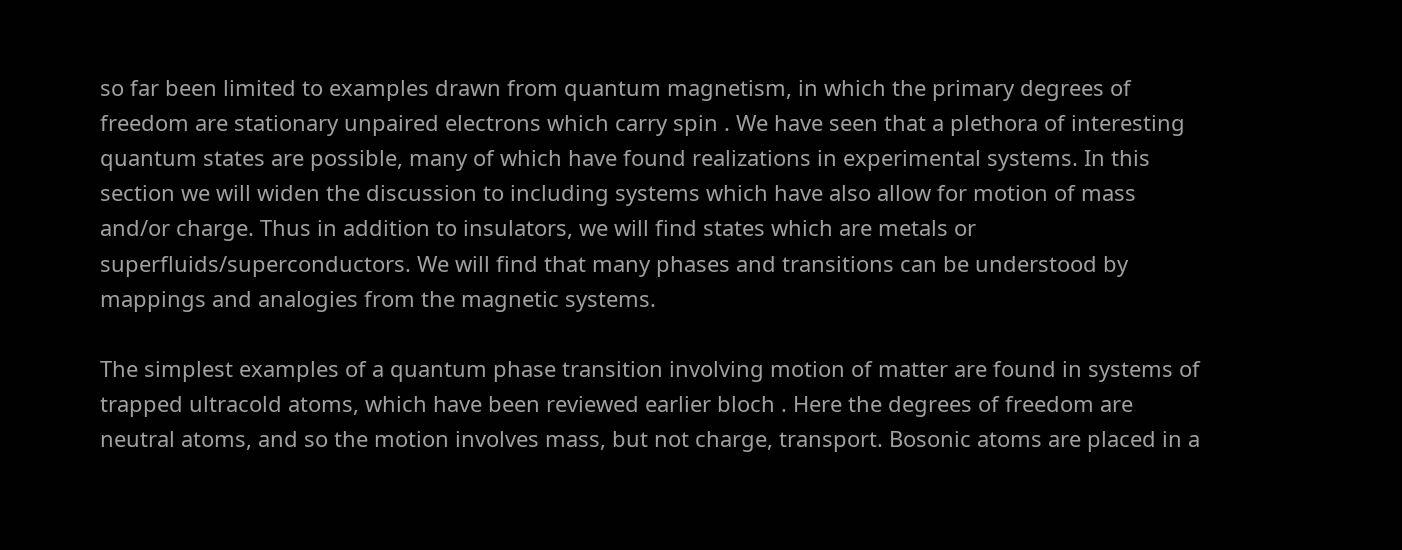so far been limited to examples drawn from quantum magnetism, in which the primary degrees of freedom are stationary unpaired electrons which carry spin . We have seen that a plethora of interesting quantum states are possible, many of which have found realizations in experimental systems. In this section we will widen the discussion to including systems which have also allow for motion of mass and/or charge. Thus in addition to insulators, we will find states which are metals or superfluids/superconductors. We will find that many phases and transitions can be understood by mappings and analogies from the magnetic systems.

The simplest examples of a quantum phase transition involving motion of matter are found in systems of trapped ultracold atoms, which have been reviewed earlier bloch . Here the degrees of freedom are neutral atoms, and so the motion involves mass, but not charge, transport. Bosonic atoms are placed in a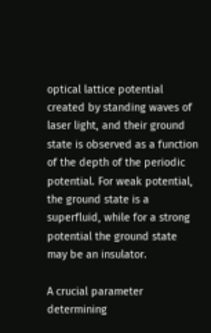optical lattice potential created by standing waves of laser light, and their ground state is observed as a function of the depth of the periodic potential. For weak potential, the ground state is a superfluid, while for a strong potential the ground state may be an insulator.

A crucial parameter determining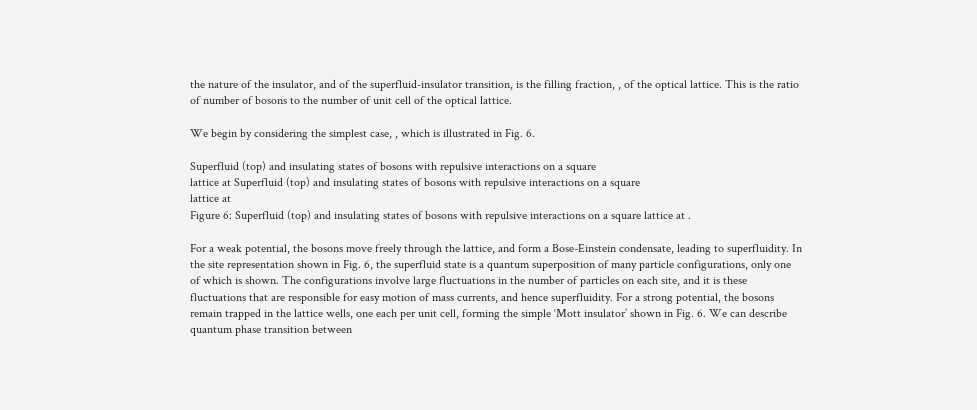the nature of the insulator, and of the superfluid-insulator transition, is the filling fraction, , of the optical lattice. This is the ratio of number of bosons to the number of unit cell of the optical lattice.

We begin by considering the simplest case, , which is illustrated in Fig. 6.

Superfluid (top) and insulating states of bosons with repulsive interactions on a square
lattice at Superfluid (top) and insulating states of bosons with repulsive interactions on a square
lattice at
Figure 6: Superfluid (top) and insulating states of bosons with repulsive interactions on a square lattice at .

For a weak potential, the bosons move freely through the lattice, and form a Bose-Einstein condensate, leading to superfluidity. In the site representation shown in Fig. 6, the superfluid state is a quantum superposition of many particle configurations, only one of which is shown. The configurations involve large fluctuations in the number of particles on each site, and it is these fluctuations that are responsible for easy motion of mass currents, and hence superfluidity. For a strong potential, the bosons remain trapped in the lattice wells, one each per unit cell, forming the simple ‘Mott insulator’ shown in Fig. 6. We can describe quantum phase transition between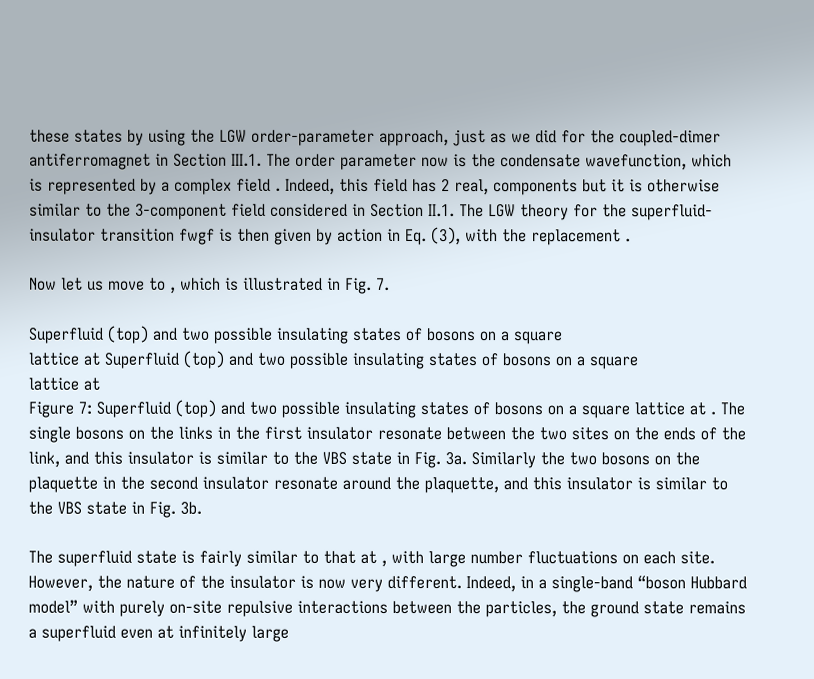these states by using the LGW order-parameter approach, just as we did for the coupled-dimer antiferromagnet in Section III.1. The order parameter now is the condensate wavefunction, which is represented by a complex field . Indeed, this field has 2 real, components but it is otherwise similar to the 3-component field considered in Section II.1. The LGW theory for the superfluid-insulator transition fwgf is then given by action in Eq. (3), with the replacement .

Now let us move to , which is illustrated in Fig. 7.

Superfluid (top) and two possible insulating states of bosons on a square
lattice at Superfluid (top) and two possible insulating states of bosons on a square
lattice at
Figure 7: Superfluid (top) and two possible insulating states of bosons on a square lattice at . The single bosons on the links in the first insulator resonate between the two sites on the ends of the link, and this insulator is similar to the VBS state in Fig. 3a. Similarly the two bosons on the plaquette in the second insulator resonate around the plaquette, and this insulator is similar to the VBS state in Fig. 3b.

The superfluid state is fairly similar to that at , with large number fluctuations on each site. However, the nature of the insulator is now very different. Indeed, in a single-band “boson Hubbard model” with purely on-site repulsive interactions between the particles, the ground state remains a superfluid even at infinitely large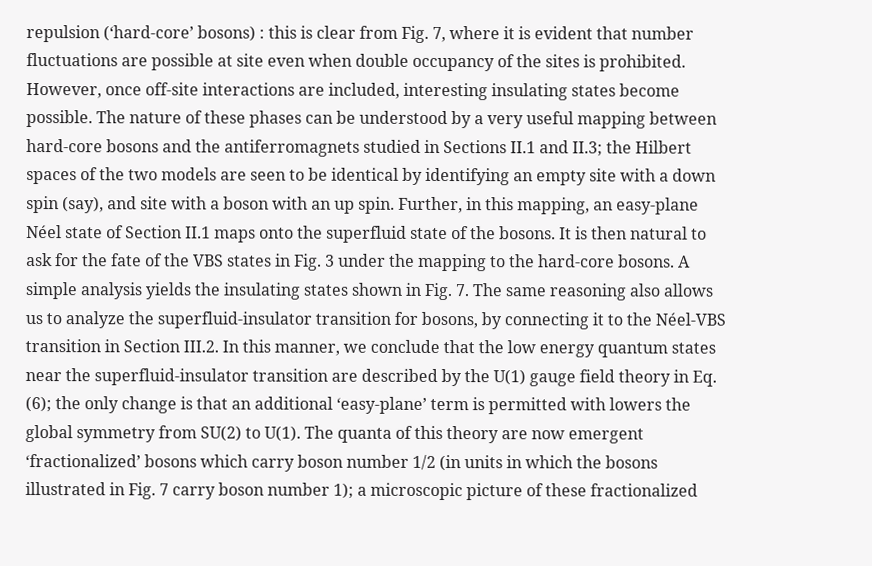repulsion (‘hard-core’ bosons) : this is clear from Fig. 7, where it is evident that number fluctuations are possible at site even when double occupancy of the sites is prohibited. However, once off-site interactions are included, interesting insulating states become possible. The nature of these phases can be understood by a very useful mapping between hard-core bosons and the antiferromagnets studied in Sections II.1 and II.3; the Hilbert spaces of the two models are seen to be identical by identifying an empty site with a down spin (say), and site with a boson with an up spin. Further, in this mapping, an easy-plane Néel state of Section II.1 maps onto the superfluid state of the bosons. It is then natural to ask for the fate of the VBS states in Fig. 3 under the mapping to the hard-core bosons. A simple analysis yields the insulating states shown in Fig. 7. The same reasoning also allows us to analyze the superfluid-insulator transition for bosons, by connecting it to the Néel-VBS transition in Section III.2. In this manner, we conclude that the low energy quantum states near the superfluid-insulator transition are described by the U(1) gauge field theory in Eq. (6); the only change is that an additional ‘easy-plane’ term is permitted with lowers the global symmetry from SU(2) to U(1). The quanta of this theory are now emergent ‘fractionalized’ bosons which carry boson number 1/2 (in units in which the bosons illustrated in Fig. 7 carry boson number 1); a microscopic picture of these fractionalized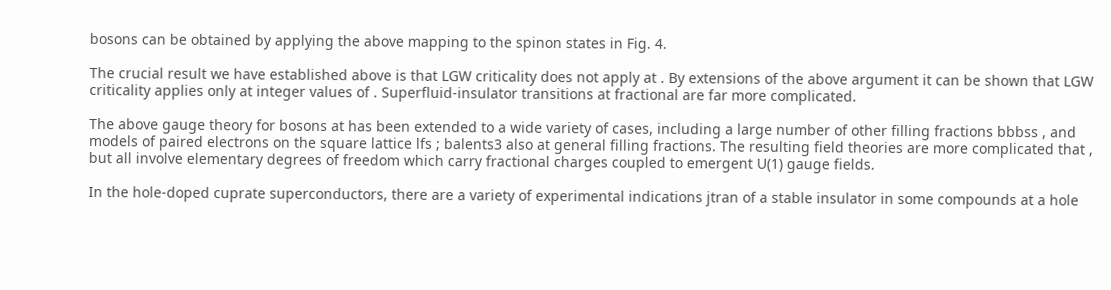bosons can be obtained by applying the above mapping to the spinon states in Fig. 4.

The crucial result we have established above is that LGW criticality does not apply at . By extensions of the above argument it can be shown that LGW criticality applies only at integer values of . Superfluid-insulator transitions at fractional are far more complicated.

The above gauge theory for bosons at has been extended to a wide variety of cases, including a large number of other filling fractions bbbss , and models of paired electrons on the square lattice lfs ; balents3 also at general filling fractions. The resulting field theories are more complicated that , but all involve elementary degrees of freedom which carry fractional charges coupled to emergent U(1) gauge fields.

In the hole-doped cuprate superconductors, there are a variety of experimental indications jtran of a stable insulator in some compounds at a hole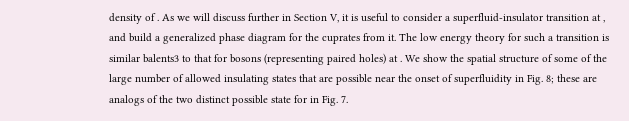density of . As we will discuss further in Section V, it is useful to consider a superfluid-insulator transition at , and build a generalized phase diagram for the cuprates from it. The low energy theory for such a transition is similar balents3 to that for bosons (representing paired holes) at . We show the spatial structure of some of the large number of allowed insulating states that are possible near the onset of superfluidity in Fig. 8; these are analogs of the two distinct possible state for in Fig. 7.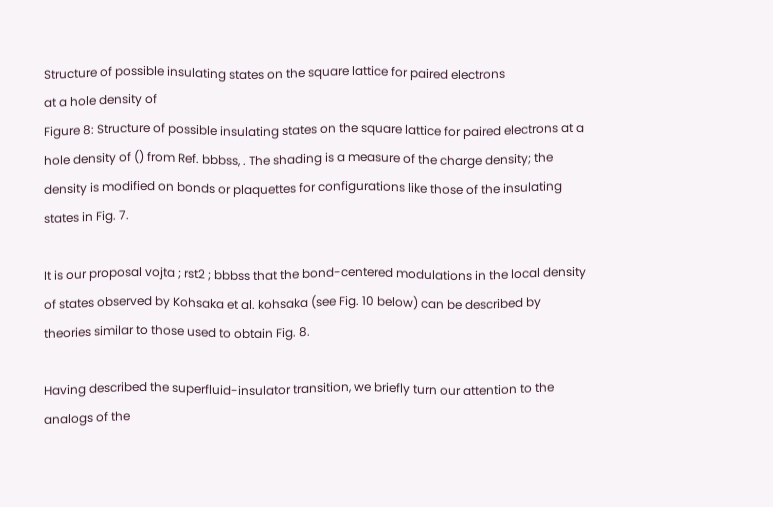Structure of possible insulating states on the square lattice for paired electrons
at a hole density of
Figure 8: Structure of possible insulating states on the square lattice for paired electrons at a hole density of () from Ref. bbbss, . The shading is a measure of the charge density; the density is modified on bonds or plaquettes for configurations like those of the insulating states in Fig. 7.

It is our proposal vojta ; rst2 ; bbbss that the bond-centered modulations in the local density of states observed by Kohsaka et al. kohsaka (see Fig. 10 below) can be described by theories similar to those used to obtain Fig. 8.

Having described the superfluid-insulator transition, we briefly turn our attention to the analogs of the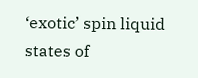‘exotic’ spin liquid states of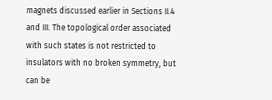magnets discussed earlier in Sections II.4 and III. The topological order associated with such states is not restricted to insulators with no broken symmetry, but can be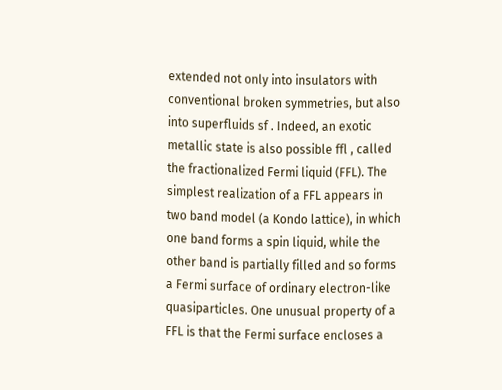extended not only into insulators with conventional broken symmetries, but also into superfluids sf . Indeed, an exotic metallic state is also possible ffl , called the fractionalized Fermi liquid (FFL). The simplest realization of a FFL appears in two band model (a Kondo lattice), in which one band forms a spin liquid, while the other band is partially filled and so forms a Fermi surface of ordinary electron-like quasiparticles. One unusual property of a FFL is that the Fermi surface encloses a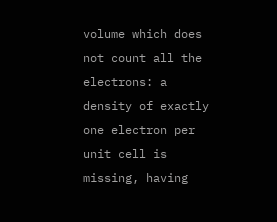volume which does not count all the electrons: a density of exactly one electron per unit cell is missing, having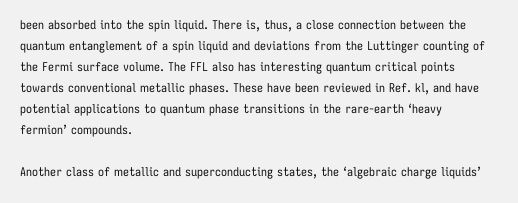been absorbed into the spin liquid. There is, thus, a close connection between the quantum entanglement of a spin liquid and deviations from the Luttinger counting of the Fermi surface volume. The FFL also has interesting quantum critical points towards conventional metallic phases. These have been reviewed in Ref. kl, and have potential applications to quantum phase transitions in the rare-earth ‘heavy fermion’ compounds.

Another class of metallic and superconducting states, the ‘algebraic charge liquids’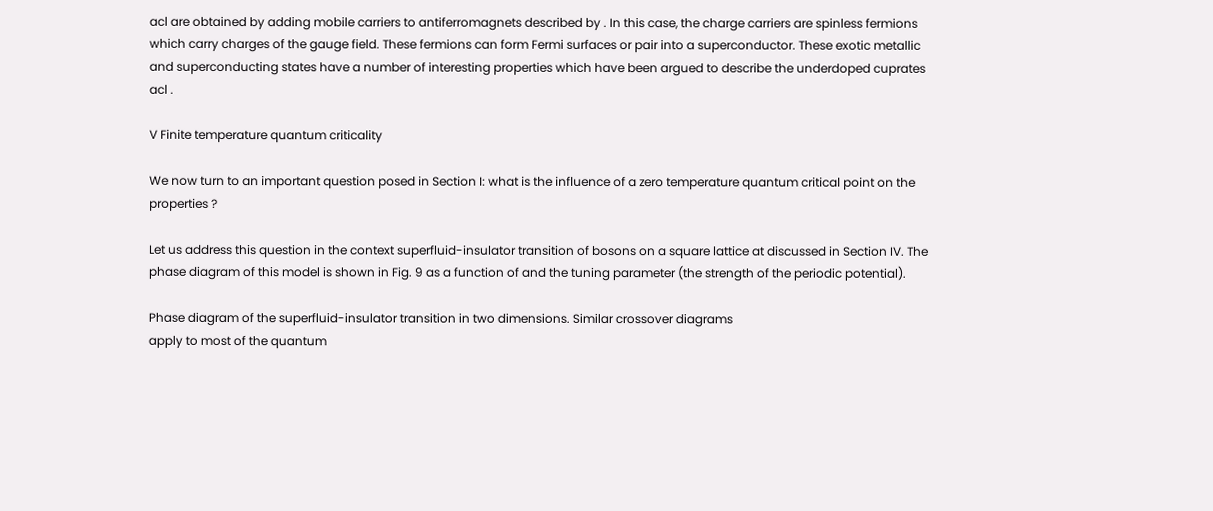acl are obtained by adding mobile carriers to antiferromagnets described by . In this case, the charge carriers are spinless fermions which carry charges of the gauge field. These fermions can form Fermi surfaces or pair into a superconductor. These exotic metallic and superconducting states have a number of interesting properties which have been argued to describe the underdoped cuprates acl .

V Finite temperature quantum criticality

We now turn to an important question posed in Section I: what is the influence of a zero temperature quantum critical point on the properties ?

Let us address this question in the context superfluid-insulator transition of bosons on a square lattice at discussed in Section IV. The phase diagram of this model is shown in Fig. 9 as a function of and the tuning parameter (the strength of the periodic potential).

Phase diagram of the superfluid-insulator transition in two dimensions. Similar crossover diagrams
apply to most of the quantum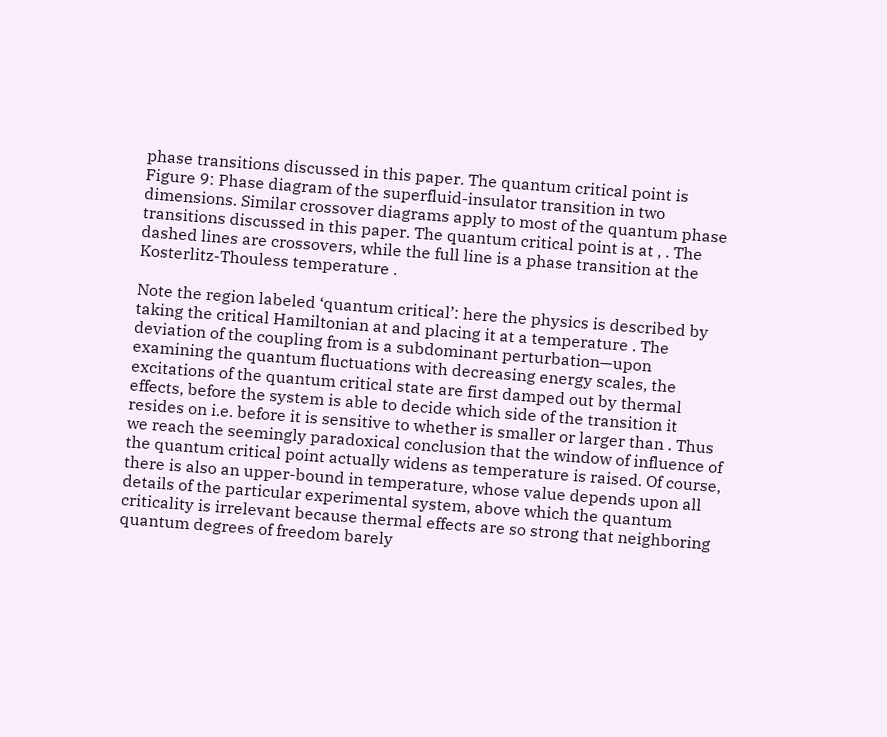phase transitions discussed in this paper. The quantum critical point is
Figure 9: Phase diagram of the superfluid-insulator transition in two dimensions. Similar crossover diagrams apply to most of the quantum phase transitions discussed in this paper. The quantum critical point is at , . The dashed lines are crossovers, while the full line is a phase transition at the Kosterlitz-Thouless temperature .

Note the region labeled ‘quantum critical’: here the physics is described by taking the critical Hamiltonian at and placing it at a temperature . The deviation of the coupling from is a subdominant perturbation—upon examining the quantum fluctuations with decreasing energy scales, the excitations of the quantum critical state are first damped out by thermal effects, before the system is able to decide which side of the transition it resides on i.e. before it is sensitive to whether is smaller or larger than . Thus we reach the seemingly paradoxical conclusion that the window of influence of the quantum critical point actually widens as temperature is raised. Of course, there is also an upper-bound in temperature, whose value depends upon all details of the particular experimental system, above which the quantum criticality is irrelevant because thermal effects are so strong that neighboring quantum degrees of freedom barely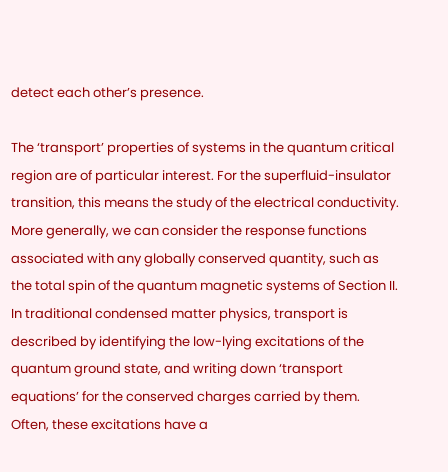detect each other’s presence.

The ‘transport’ properties of systems in the quantum critical region are of particular interest. For the superfluid-insulator transition, this means the study of the electrical conductivity. More generally, we can consider the response functions associated with any globally conserved quantity, such as the total spin of the quantum magnetic systems of Section II. In traditional condensed matter physics, transport is described by identifying the low-lying excitations of the quantum ground state, and writing down ‘transport equations’ for the conserved charges carried by them. Often, these excitations have a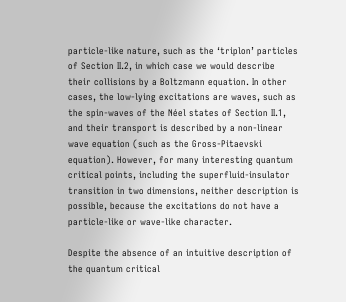particle-like nature, such as the ‘triplon’ particles of Section II.2, in which case we would describe their collisions by a Boltzmann equation. In other cases, the low-lying excitations are waves, such as the spin-waves of the Néel states of Section II.1, and their transport is described by a non-linear wave equation (such as the Gross-Pitaevski equation). However, for many interesting quantum critical points, including the superfluid-insulator transition in two dimensions, neither description is possible, because the excitations do not have a particle-like or wave-like character.

Despite the absence of an intuitive description of the quantum critical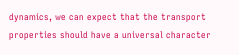dynamics, we can expect that the transport properties should have a universal character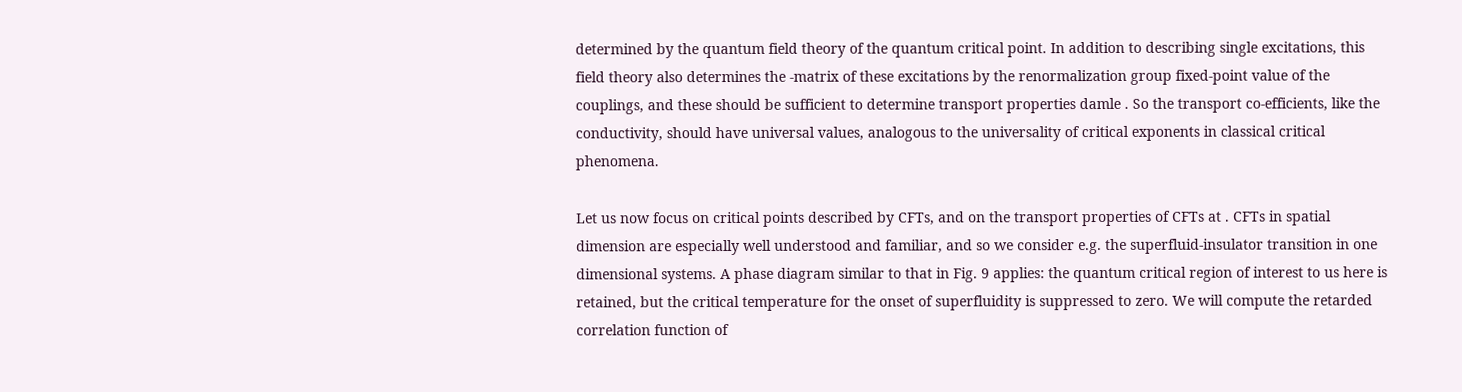determined by the quantum field theory of the quantum critical point. In addition to describing single excitations, this field theory also determines the -matrix of these excitations by the renormalization group fixed-point value of the couplings, and these should be sufficient to determine transport properties damle . So the transport co-efficients, like the conductivity, should have universal values, analogous to the universality of critical exponents in classical critical phenomena.

Let us now focus on critical points described by CFTs, and on the transport properties of CFTs at . CFTs in spatial dimension are especially well understood and familiar, and so we consider e.g. the superfluid-insulator transition in one dimensional systems. A phase diagram similar to that in Fig. 9 applies: the quantum critical region of interest to us here is retained, but the critical temperature for the onset of superfluidity is suppressed to zero. We will compute the retarded correlation function of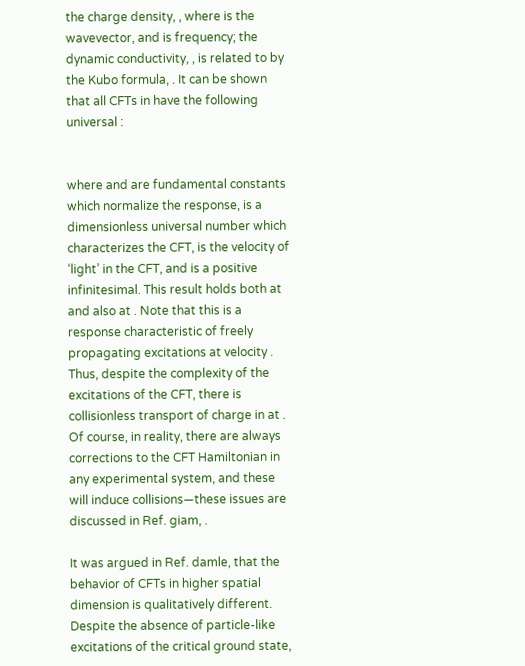the charge density, , where is the wavevector, and is frequency; the dynamic conductivity, , is related to by the Kubo formula, . It can be shown that all CFTs in have the following universal :


where and are fundamental constants which normalize the response, is a dimensionless universal number which characterizes the CFT, is the velocity of ‘light’ in the CFT, and is a positive infinitesimal. This result holds both at and also at . Note that this is a response characteristic of freely propagating excitations at velocity . Thus, despite the complexity of the excitations of the CFT, there is collisionless transport of charge in at . Of course, in reality, there are always corrections to the CFT Hamiltonian in any experimental system, and these will induce collisions—these issues are discussed in Ref. giam, .

It was argued in Ref. damle, that the behavior of CFTs in higher spatial dimension is qualitatively different. Despite the absence of particle-like excitations of the critical ground state,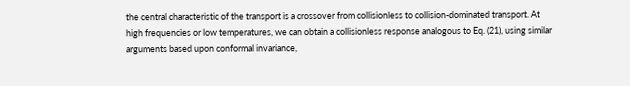the central characteristic of the transport is a crossover from collisionless to collision-dominated transport. At high frequencies or low temperatures, we can obtain a collisionless response analogous to Eq. (21), using similar arguments based upon conformal invariance,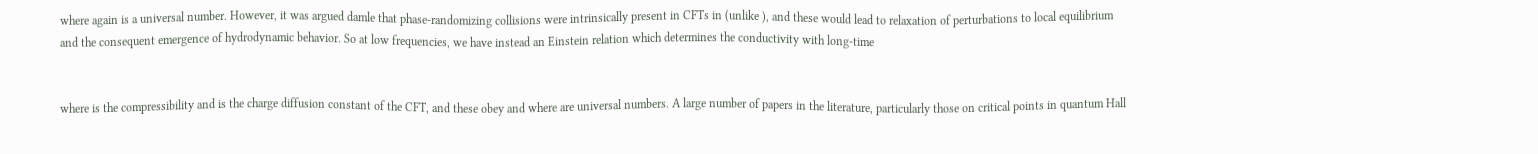where again is a universal number. However, it was argued damle that phase-randomizing collisions were intrinsically present in CFTs in (unlike ), and these would lead to relaxation of perturbations to local equilibrium and the consequent emergence of hydrodynamic behavior. So at low frequencies, we have instead an Einstein relation which determines the conductivity with long-time


where is the compressibility and is the charge diffusion constant of the CFT, and these obey and where are universal numbers. A large number of papers in the literature, particularly those on critical points in quantum Hall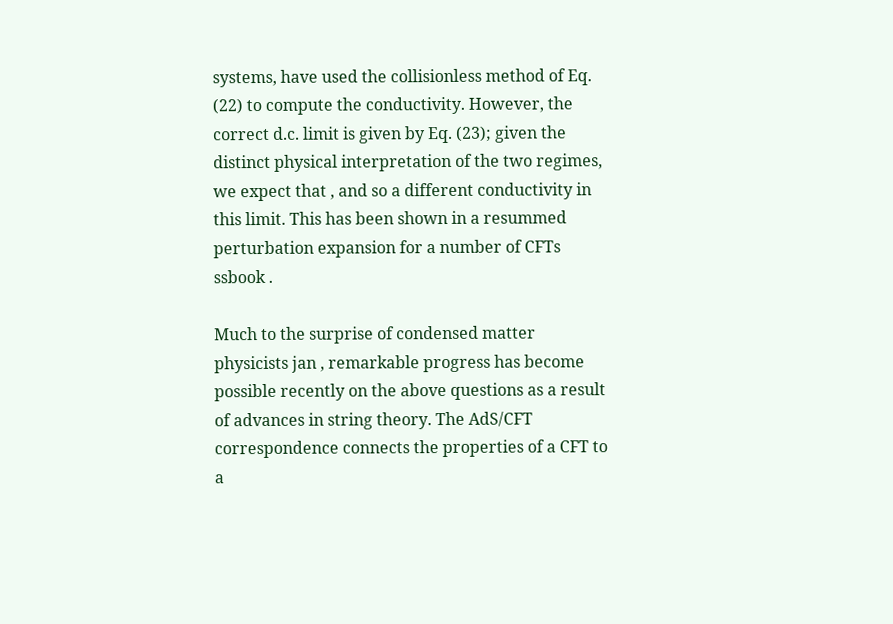systems, have used the collisionless method of Eq. (22) to compute the conductivity. However, the correct d.c. limit is given by Eq. (23); given the distinct physical interpretation of the two regimes, we expect that , and so a different conductivity in this limit. This has been shown in a resummed perturbation expansion for a number of CFTs ssbook .

Much to the surprise of condensed matter physicists jan , remarkable progress has become possible recently on the above questions as a result of advances in string theory. The AdS/CFT correspondence connects the properties of a CFT to a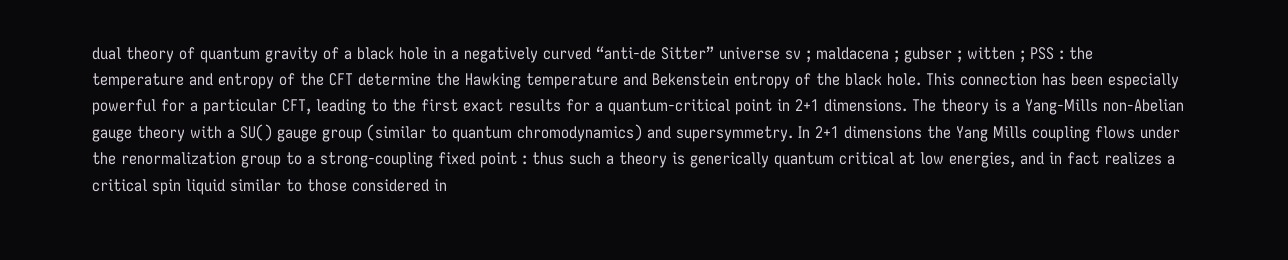dual theory of quantum gravity of a black hole in a negatively curved “anti-de Sitter” universe sv ; maldacena ; gubser ; witten ; PSS : the temperature and entropy of the CFT determine the Hawking temperature and Bekenstein entropy of the black hole. This connection has been especially powerful for a particular CFT, leading to the first exact results for a quantum-critical point in 2+1 dimensions. The theory is a Yang-Mills non-Abelian gauge theory with a SU() gauge group (similar to quantum chromodynamics) and supersymmetry. In 2+1 dimensions the Yang Mills coupling flows under the renormalization group to a strong-coupling fixed point : thus such a theory is generically quantum critical at low energies, and in fact realizes a critical spin liquid similar to those considered in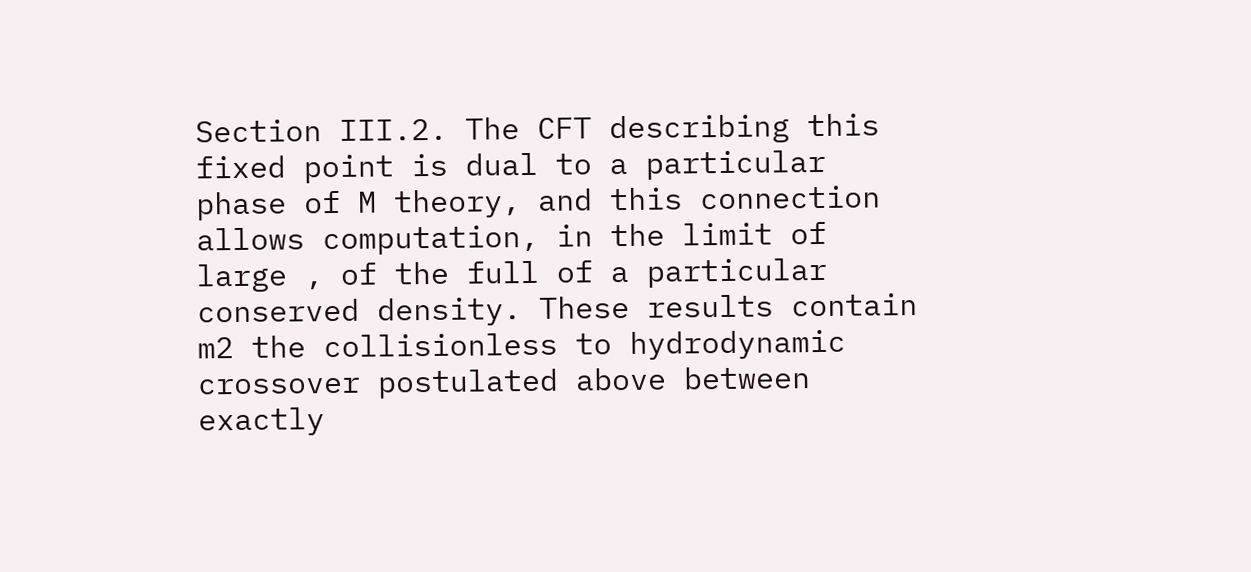Section III.2. The CFT describing this fixed point is dual to a particular phase of M theory, and this connection allows computation, in the limit of large , of the full of a particular conserved density. These results contain m2 the collisionless to hydrodynamic crossover postulated above between exactly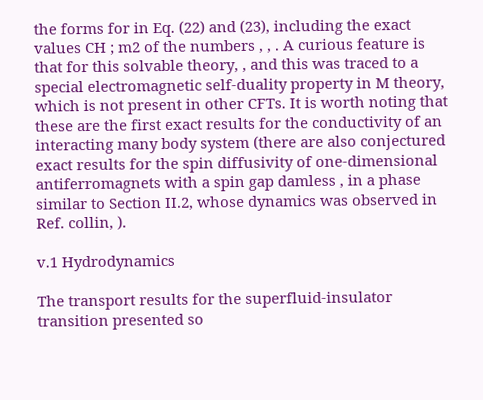the forms for in Eq. (22) and (23), including the exact values CH ; m2 of the numbers , , . A curious feature is that for this solvable theory, , and this was traced to a special electromagnetic self-duality property in M theory, which is not present in other CFTs. It is worth noting that these are the first exact results for the conductivity of an interacting many body system (there are also conjectured exact results for the spin diffusivity of one-dimensional antiferromagnets with a spin gap damless , in a phase similar to Section II.2, whose dynamics was observed in Ref. collin, ).

v.1 Hydrodynamics

The transport results for the superfluid-insulator transition presented so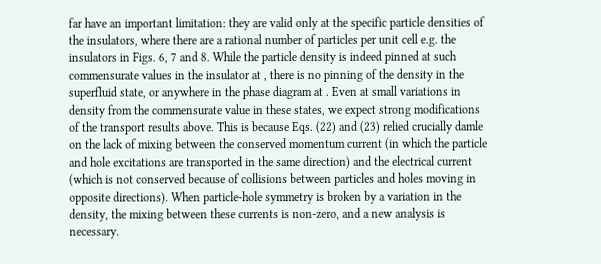far have an important limitation: they are valid only at the specific particle densities of the insulators, where there are a rational number of particles per unit cell e.g. the insulators in Figs. 6, 7 and 8. While the particle density is indeed pinned at such commensurate values in the insulator at , there is no pinning of the density in the superfluid state, or anywhere in the phase diagram at . Even at small variations in density from the commensurate value in these states, we expect strong modifications of the transport results above. This is because Eqs. (22) and (23) relied crucially damle on the lack of mixing between the conserved momentum current (in which the particle and hole excitations are transported in the same direction) and the electrical current (which is not conserved because of collisions between particles and holes moving in opposite directions). When particle-hole symmetry is broken by a variation in the density, the mixing between these currents is non-zero, and a new analysis is necessary.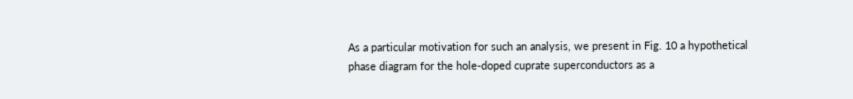As a particular motivation for such an analysis, we present in Fig. 10 a hypothetical phase diagram for the hole-doped cuprate superconductors as a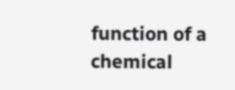function of a chemical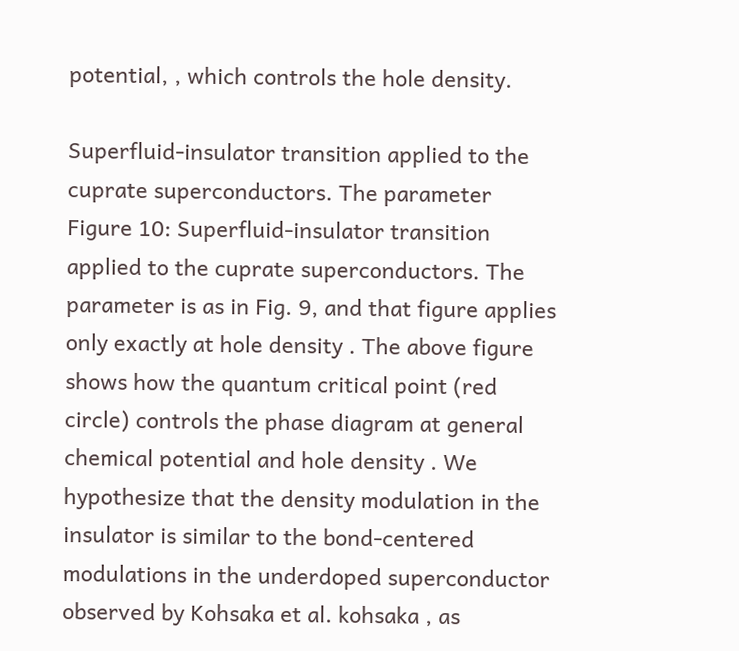potential, , which controls the hole density.

Superfluid-insulator transition applied to the cuprate superconductors. The parameter
Figure 10: Superfluid-insulator transition applied to the cuprate superconductors. The parameter is as in Fig. 9, and that figure applies only exactly at hole density . The above figure shows how the quantum critical point (red circle) controls the phase diagram at general chemical potential and hole density . We hypothesize that the density modulation in the insulator is similar to the bond-centered modulations in the underdoped superconductor observed by Kohsaka et al. kohsaka , as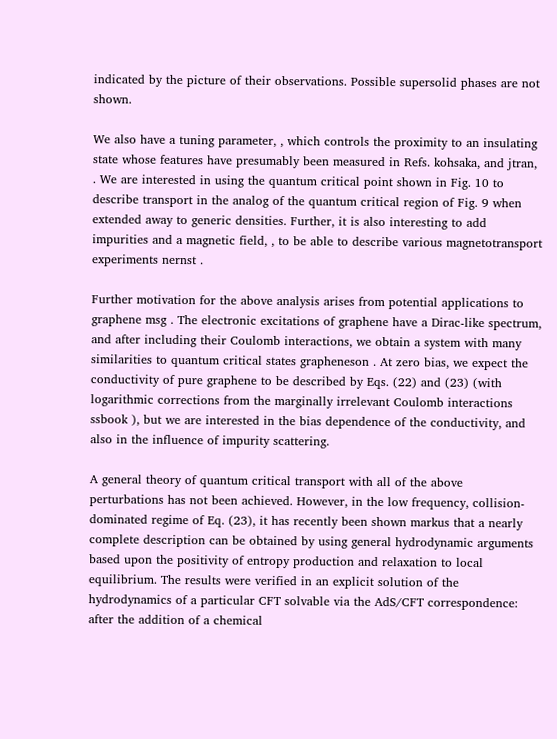indicated by the picture of their observations. Possible supersolid phases are not shown.

We also have a tuning parameter, , which controls the proximity to an insulating state whose features have presumably been measured in Refs. kohsaka, and jtran, . We are interested in using the quantum critical point shown in Fig. 10 to describe transport in the analog of the quantum critical region of Fig. 9 when extended away to generic densities. Further, it is also interesting to add impurities and a magnetic field, , to be able to describe various magnetotransport experiments nernst .

Further motivation for the above analysis arises from potential applications to graphene msg . The electronic excitations of graphene have a Dirac-like spectrum, and after including their Coulomb interactions, we obtain a system with many similarities to quantum critical states grapheneson . At zero bias, we expect the conductivity of pure graphene to be described by Eqs. (22) and (23) (with logarithmic corrections from the marginally irrelevant Coulomb interactions ssbook ), but we are interested in the bias dependence of the conductivity, and also in the influence of impurity scattering.

A general theory of quantum critical transport with all of the above perturbations has not been achieved. However, in the low frequency, collision-dominated regime of Eq. (23), it has recently been shown markus that a nearly complete description can be obtained by using general hydrodynamic arguments based upon the positivity of entropy production and relaxation to local equilibrium. The results were verified in an explicit solution of the hydrodynamics of a particular CFT solvable via the AdS/CFT correspondence: after the addition of a chemical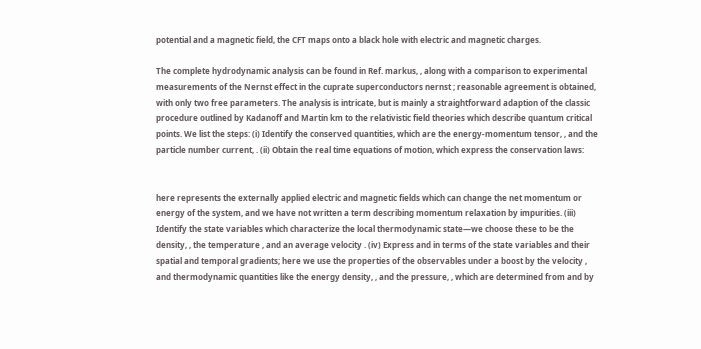potential and a magnetic field, the CFT maps onto a black hole with electric and magnetic charges.

The complete hydrodynamic analysis can be found in Ref. markus, , along with a comparison to experimental measurements of the Nernst effect in the cuprate superconductors nernst ; reasonable agreement is obtained, with only two free parameters. The analysis is intricate, but is mainly a straightforward adaption of the classic procedure outlined by Kadanoff and Martin km to the relativistic field theories which describe quantum critical points. We list the steps: (i) Identify the conserved quantities, which are the energy-momentum tensor, , and the particle number current, . (ii) Obtain the real time equations of motion, which express the conservation laws:


here represents the externally applied electric and magnetic fields which can change the net momentum or energy of the system, and we have not written a term describing momentum relaxation by impurities. (iii) Identify the state variables which characterize the local thermodynamic state—we choose these to be the density, , the temperature , and an average velocity . (iv) Express and in terms of the state variables and their spatial and temporal gradients; here we use the properties of the observables under a boost by the velocity , and thermodynamic quantities like the energy density, , and the pressure, , which are determined from and by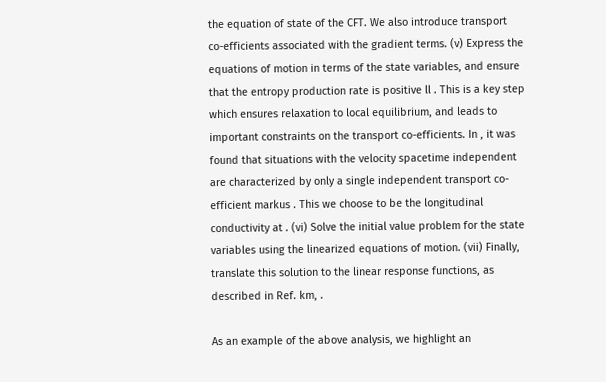the equation of state of the CFT. We also introduce transport co-efficients associated with the gradient terms. (v) Express the equations of motion in terms of the state variables, and ensure that the entropy production rate is positive ll . This is a key step which ensures relaxation to local equilibrium, and leads to important constraints on the transport co-efficients. In , it was found that situations with the velocity spacetime independent are characterized by only a single independent transport co-efficient markus . This we choose to be the longitudinal conductivity at . (vi) Solve the initial value problem for the state variables using the linearized equations of motion. (vii) Finally, translate this solution to the linear response functions, as described in Ref. km, .

As an example of the above analysis, we highlight an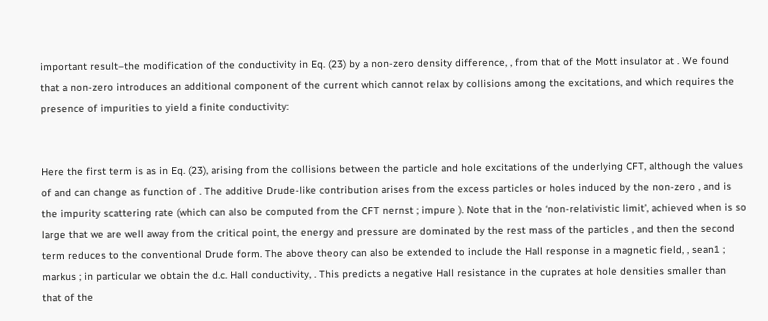important result–the modification of the conductivity in Eq. (23) by a non-zero density difference, , from that of the Mott insulator at . We found that a non-zero introduces an additional component of the current which cannot relax by collisions among the excitations, and which requires the presence of impurities to yield a finite conductivity:


Here the first term is as in Eq. (23), arising from the collisions between the particle and hole excitations of the underlying CFT, although the values of and can change as function of . The additive Drude-like contribution arises from the excess particles or holes induced by the non-zero , and is the impurity scattering rate (which can also be computed from the CFT nernst ; impure ). Note that in the ‘non-relativistic limit’, achieved when is so large that we are well away from the critical point, the energy and pressure are dominated by the rest mass of the particles , and then the second term reduces to the conventional Drude form. The above theory can also be extended to include the Hall response in a magnetic field, , sean1 ; markus ; in particular we obtain the d.c. Hall conductivity, . This predicts a negative Hall resistance in the cuprates at hole densities smaller than that of the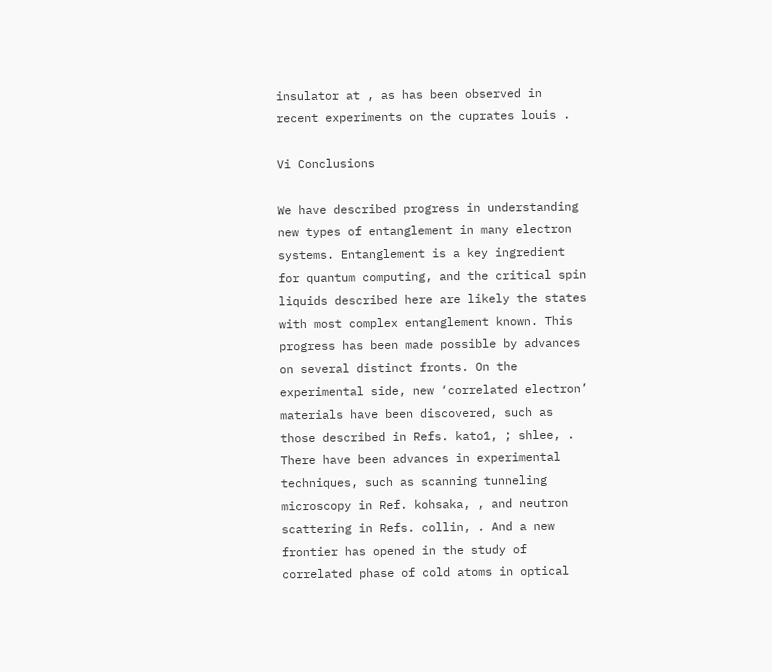insulator at , as has been observed in recent experiments on the cuprates louis .

Vi Conclusions

We have described progress in understanding new types of entanglement in many electron systems. Entanglement is a key ingredient for quantum computing, and the critical spin liquids described here are likely the states with most complex entanglement known. This progress has been made possible by advances on several distinct fronts. On the experimental side, new ‘correlated electron’ materials have been discovered, such as those described in Refs. kato1, ; shlee, . There have been advances in experimental techniques, such as scanning tunneling microscopy in Ref. kohsaka, , and neutron scattering in Refs. collin, . And a new frontier has opened in the study of correlated phase of cold atoms in optical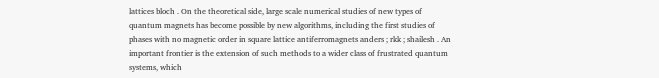lattices bloch . On the theoretical side, large scale numerical studies of new types of quantum magnets has become possible by new algorithms, including the first studies of phases with no magnetic order in square lattice antiferromagnets anders ; rkk ; shailesh . An important frontier is the extension of such methods to a wider class of frustrated quantum systems, which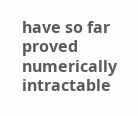have so far proved numerically intractable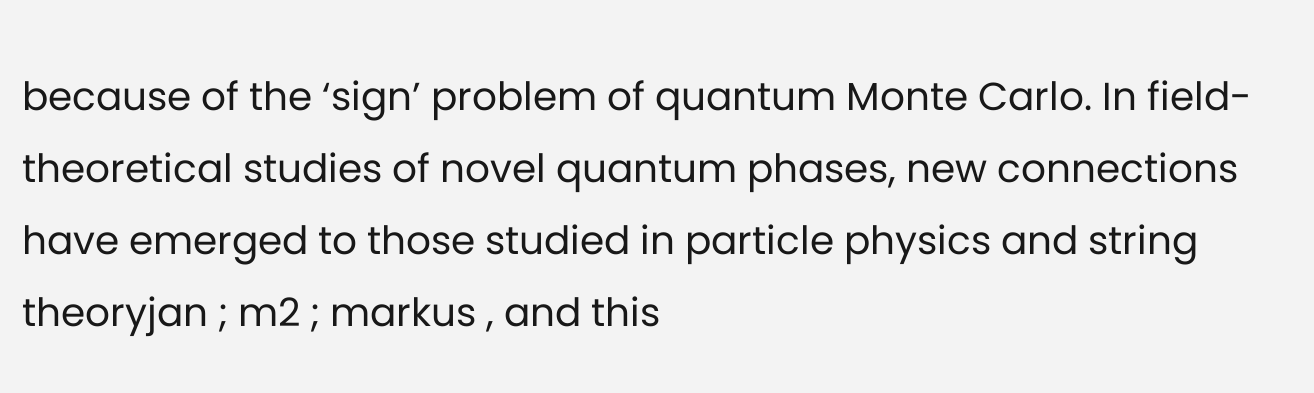because of the ‘sign’ problem of quantum Monte Carlo. In field-theoretical studies of novel quantum phases, new connections have emerged to those studied in particle physics and string theoryjan ; m2 ; markus , and this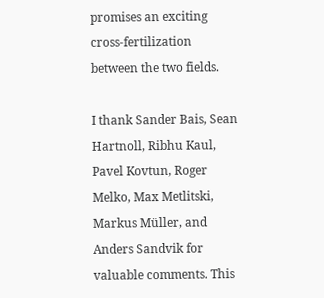promises an exciting cross-fertilization between the two fields.

I thank Sander Bais, Sean Hartnoll, Ribhu Kaul, Pavel Kovtun, Roger Melko, Max Metlitski, Markus Müller, and Anders Sandvik for valuable comments. This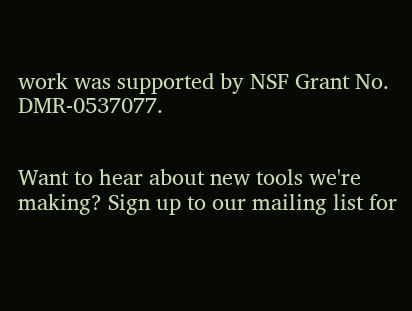work was supported by NSF Grant No. DMR-0537077.


Want to hear about new tools we're making? Sign up to our mailing list for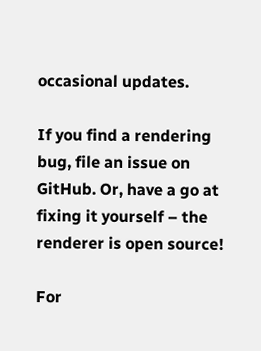occasional updates.

If you find a rendering bug, file an issue on GitHub. Or, have a go at fixing it yourself – the renderer is open source!

For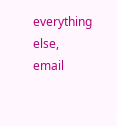everything else, email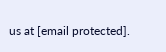us at [email protected].